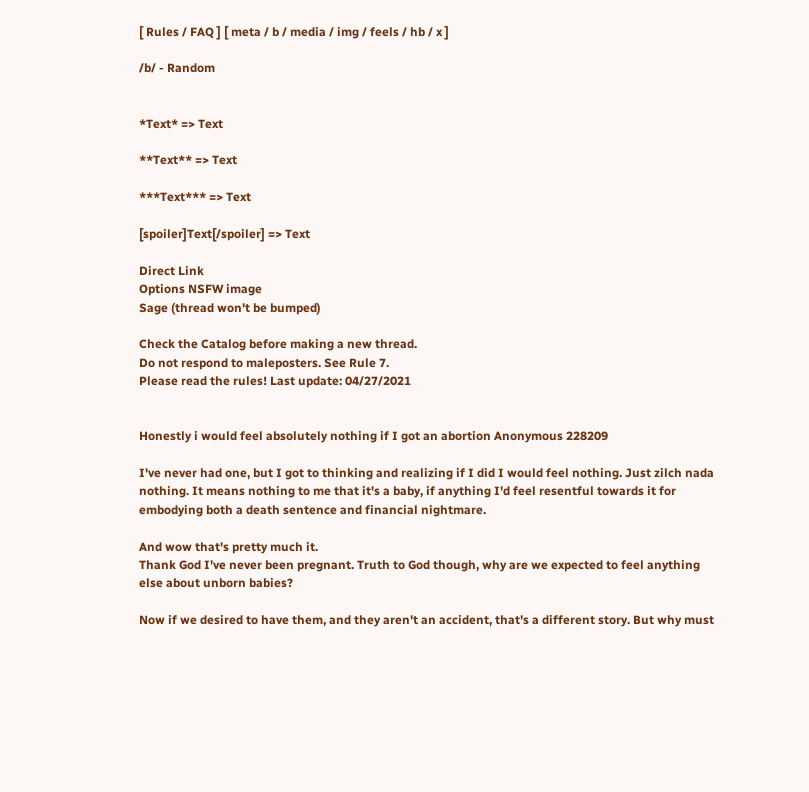[ Rules / FAQ ] [ meta / b / media / img / feels / hb / x ]

/b/ - Random


*Text* => Text

**Text** => Text

***Text*** => Text

[spoiler]Text[/spoiler] => Text

Direct Link
Options NSFW image
Sage (thread won't be bumped)

Check the Catalog before making a new thread.
Do not respond to maleposters. See Rule 7.
Please read the rules! Last update: 04/27/2021


Honestly i would feel absolutely nothing if I got an abortion Anonymous 228209

I've never had one, but I got to thinking and realizing if I did I would feel nothing. Just zilch nada nothing. It means nothing to me that it's a baby, if anything I'd feel resentful towards it for embodying both a death sentence and financial nightmare.

And wow that's pretty much it.
Thank God I've never been pregnant. Truth to God though, why are we expected to feel anything else about unborn babies?

Now if we desired to have them, and they aren't an accident, that's a different story. But why must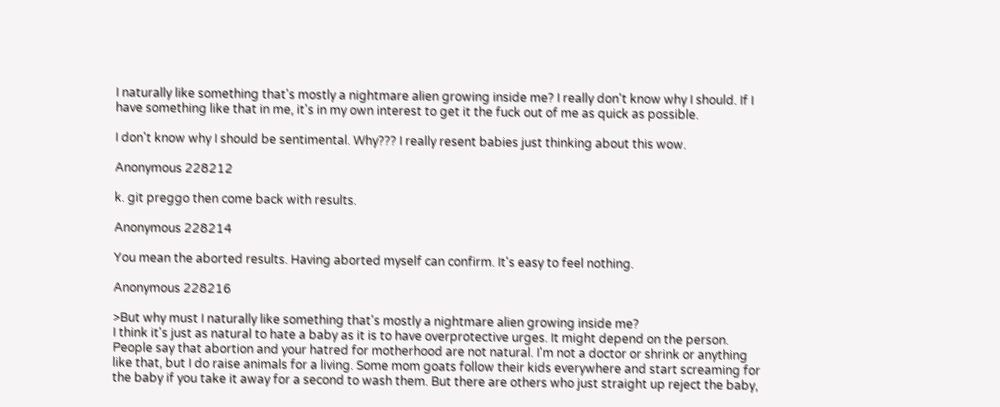I naturally like something that's mostly a nightmare alien growing inside me? I really don't know why I should. If I have something like that in me, it's in my own interest to get it the fuck out of me as quick as possible.

I don't know why I should be sentimental. Why??? I really resent babies just thinking about this wow.

Anonymous 228212

k. git preggo then come back with results.

Anonymous 228214

You mean the aborted results. Having aborted myself can confirm. It's easy to feel nothing.

Anonymous 228216

>But why must I naturally like something that's mostly a nightmare alien growing inside me?
I think it's just as natural to hate a baby as it is to have overprotective urges. It might depend on the person. People say that abortion and your hatred for motherhood are not natural. I'm not a doctor or shrink or anything like that, but I do raise animals for a living. Some mom goats follow their kids everywhere and start screaming for the baby if you take it away for a second to wash them. But there are others who just straight up reject the baby,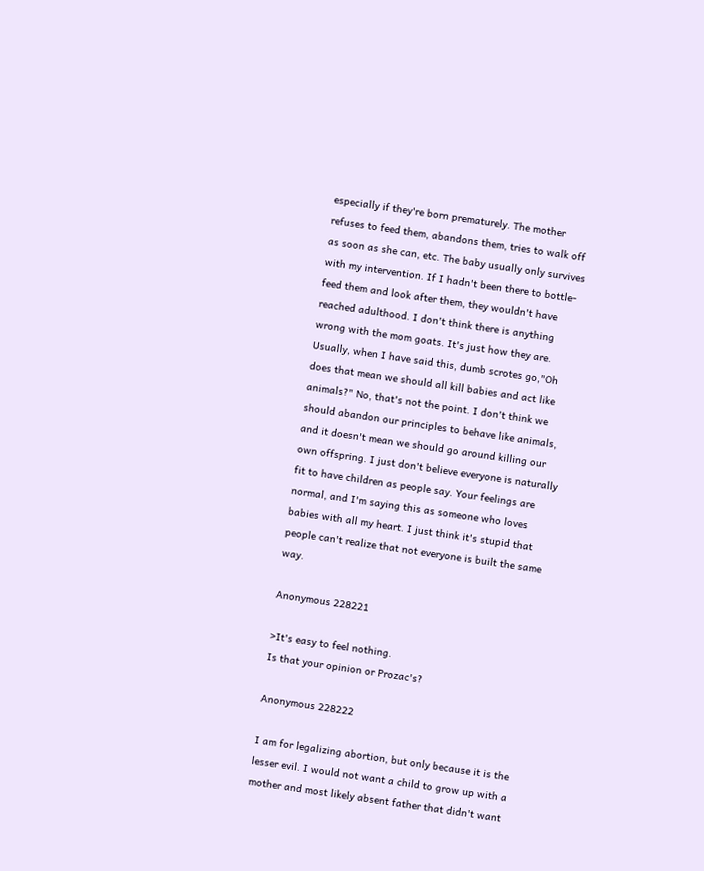especially if they're born prematurely. The mother refuses to feed them, abandons them, tries to walk off as soon as she can, etc. The baby usually only survives with my intervention. If I hadn't been there to bottle-feed them and look after them, they wouldn't have reached adulthood. I don't think there is anything wrong with the mom goats. It's just how they are. Usually, when I have said this, dumb scrotes go,"Oh does that mean we should all kill babies and act like animals?" No, that's not the point. I don't think we should abandon our principles to behave like animals, and it doesn't mean we should go around killing our own offspring. I just don't believe everyone is naturally fit to have children as people say. Your feelings are normal, and I'm saying this as someone who loves babies with all my heart. I just think it's stupid that people can't realize that not everyone is built the same way.

Anonymous 228221

>It's easy to feel nothing.
Is that your opinion or Prozac's?

Anonymous 228222

I am for legalizing abortion, but only because it is the lesser evil. I would not want a child to grow up with a mother and most likely absent father that didn't want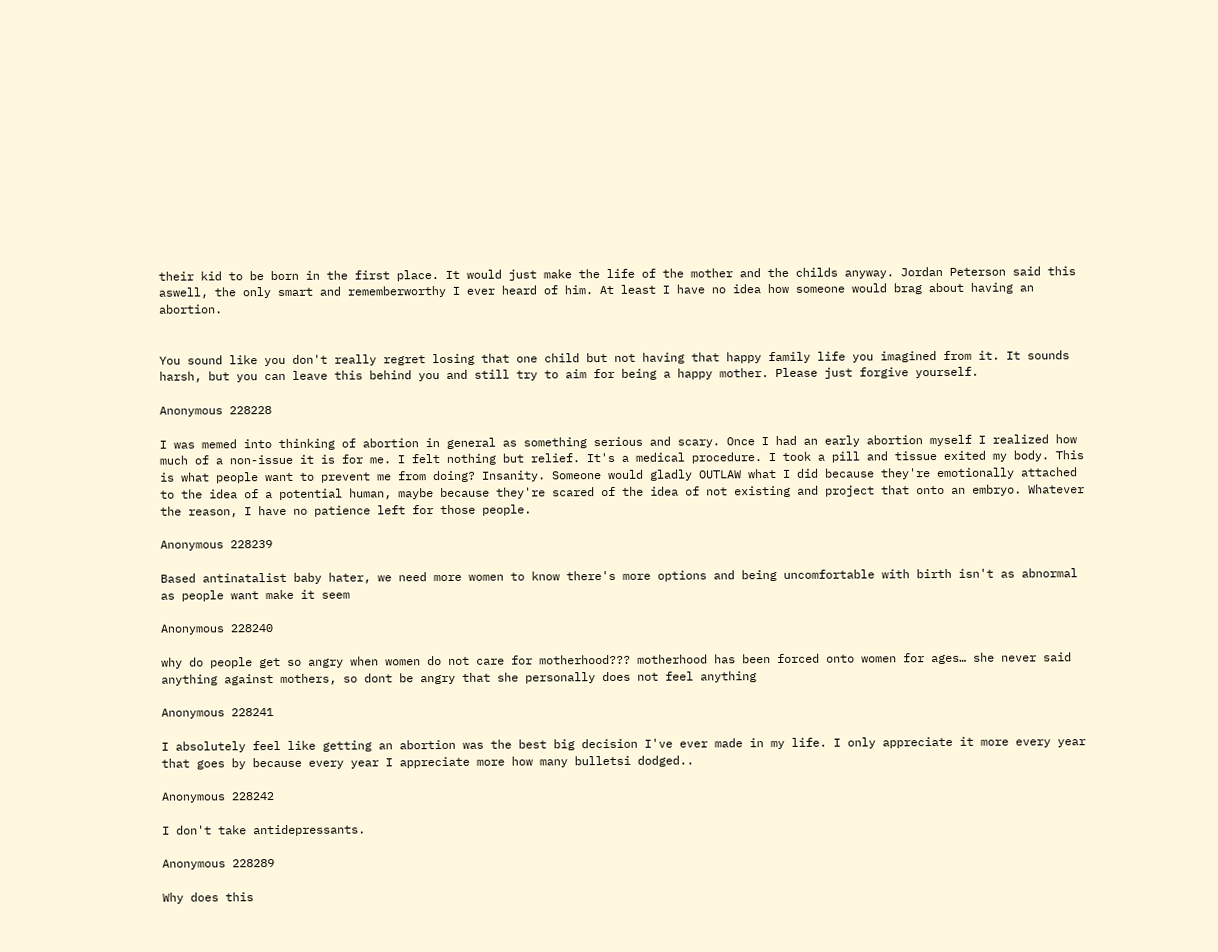their kid to be born in the first place. It would just make the life of the mother and the childs anyway. Jordan Peterson said this aswell, the only smart and rememberworthy I ever heard of him. At least I have no idea how someone would brag about having an abortion.


You sound like you don't really regret losing that one child but not having that happy family life you imagined from it. It sounds harsh, but you can leave this behind you and still try to aim for being a happy mother. Please just forgive yourself.

Anonymous 228228

I was memed into thinking of abortion in general as something serious and scary. Once I had an early abortion myself I realized how much of a non-issue it is for me. I felt nothing but relief. It's a medical procedure. I took a pill and tissue exited my body. This is what people want to prevent me from doing? Insanity. Someone would gladly OUTLAW what I did because they're emotionally attached to the idea of a potential human, maybe because they're scared of the idea of not existing and project that onto an embryo. Whatever the reason, I have no patience left for those people.

Anonymous 228239

Based antinatalist baby hater, we need more women to know there's more options and being uncomfortable with birth isn't as abnormal as people want make it seem

Anonymous 228240

why do people get so angry when women do not care for motherhood??? motherhood has been forced onto women for ages… she never said anything against mothers, so dont be angry that she personally does not feel anything

Anonymous 228241

I absolutely feel like getting an abortion was the best big decision I've ever made in my life. I only appreciate it more every year that goes by because every year I appreciate more how many bulletsi dodged..

Anonymous 228242

I don't take antidepressants.

Anonymous 228289

Why does this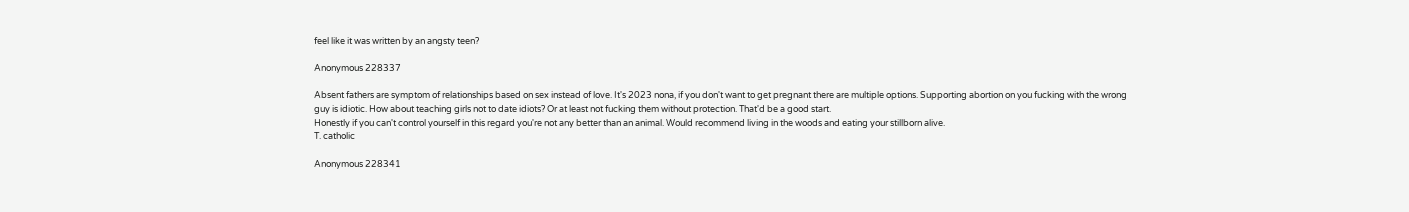feel like it was written by an angsty teen?

Anonymous 228337

Absent fathers are symptom of relationships based on sex instead of love. It's 2023 nona, if you don't want to get pregnant there are multiple options. Supporting abortion on you fucking with the wrong guy is idiotic. How about teaching girls not to date idiots? Or at least not fucking them without protection. That'd be a good start.
Honestly if you can't control yourself in this regard you're not any better than an animal. Would recommend living in the woods and eating your stillborn alive.
T. catholic

Anonymous 228341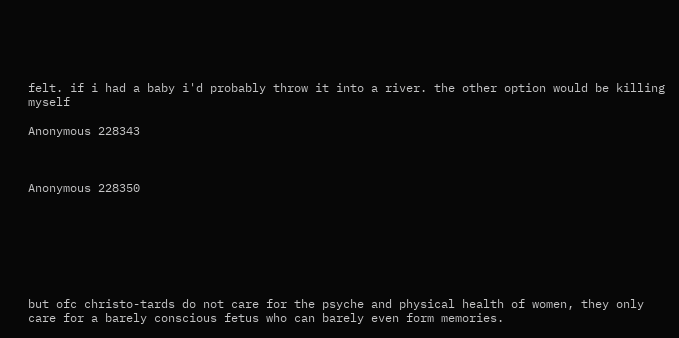felt. if i had a baby i'd probably throw it into a river. the other option would be killing myself

Anonymous 228343



Anonymous 228350







but ofc christo-tards do not care for the psyche and physical health of women, they only care for a barely conscious fetus who can barely even form memories.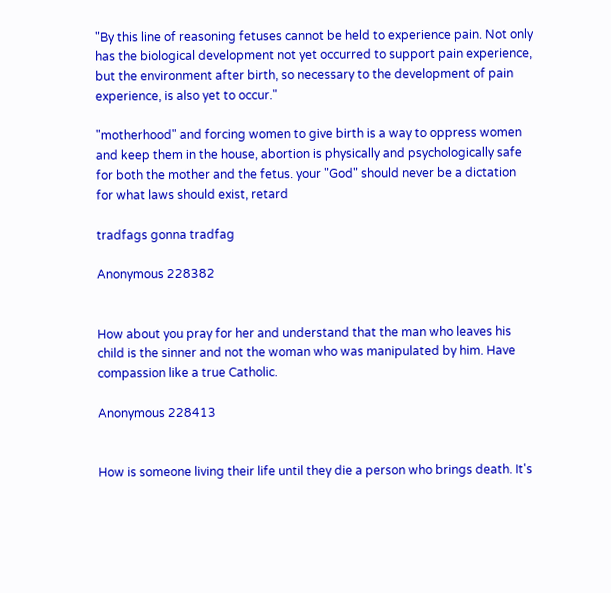"By this line of reasoning fetuses cannot be held to experience pain. Not only has the biological development not yet occurred to support pain experience, but the environment after birth, so necessary to the development of pain experience, is also yet to occur."

"motherhood" and forcing women to give birth is a way to oppress women and keep them in the house, abortion is physically and psychologically safe for both the mother and the fetus. your "God" should never be a dictation for what laws should exist, retard

tradfags gonna tradfag

Anonymous 228382


How about you pray for her and understand that the man who leaves his child is the sinner and not the woman who was manipulated by him. Have compassion like a true Catholic.

Anonymous 228413


How is someone living their life until they die a person who brings death. It's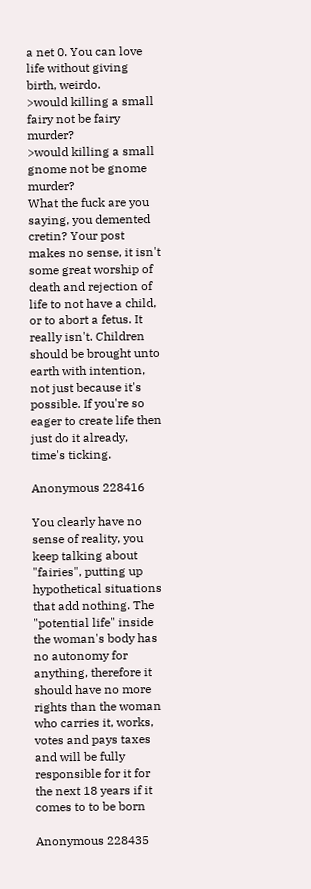a net 0. You can love life without giving birth, weirdo.
>would killing a small fairy not be fairy murder?
>would killing a small gnome not be gnome murder?
What the fuck are you saying, you demented cretin? Your post makes no sense, it isn't some great worship of death and rejection of life to not have a child, or to abort a fetus. It really isn't. Children should be brought unto earth with intention, not just because it's possible. If you're so eager to create life then just do it already, time's ticking.

Anonymous 228416

You clearly have no sense of reality, you keep talking about "fairies", putting up hypothetical situations that add nothing. The "potential life" inside the woman's body has no autonomy for anything, therefore it should have no more rights than the woman who carries it, works, votes and pays taxes and will be fully responsible for it for the next 18 years if it comes to to be born

Anonymous 228435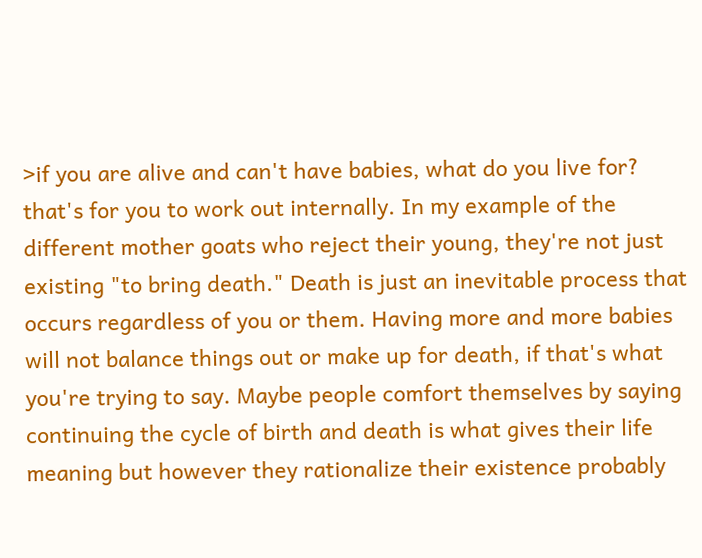>if you are alive and can't have babies, what do you live for?
that's for you to work out internally. In my example of the different mother goats who reject their young, they're not just existing "to bring death." Death is just an inevitable process that occurs regardless of you or them. Having more and more babies will not balance things out or make up for death, if that's what you're trying to say. Maybe people comfort themselves by saying continuing the cycle of birth and death is what gives their life meaning but however they rationalize their existence probably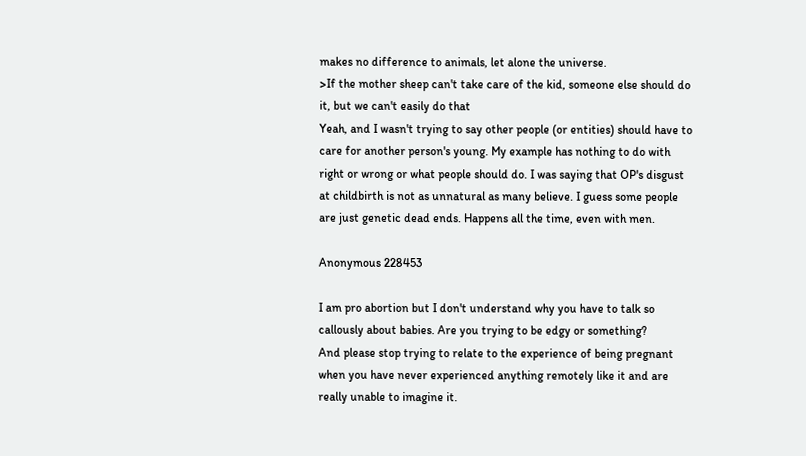makes no difference to animals, let alone the universe.
>If the mother sheep can't take care of the kid, someone else should do it, but we can't easily do that
Yeah, and I wasn't trying to say other people (or entities) should have to care for another person's young. My example has nothing to do with right or wrong or what people should do. I was saying that OP's disgust at childbirth is not as unnatural as many believe. I guess some people are just genetic dead ends. Happens all the time, even with men.

Anonymous 228453

I am pro abortion but I don't understand why you have to talk so callously about babies. Are you trying to be edgy or something?
And please stop trying to relate to the experience of being pregnant when you have never experienced anything remotely like it and are really unable to imagine it.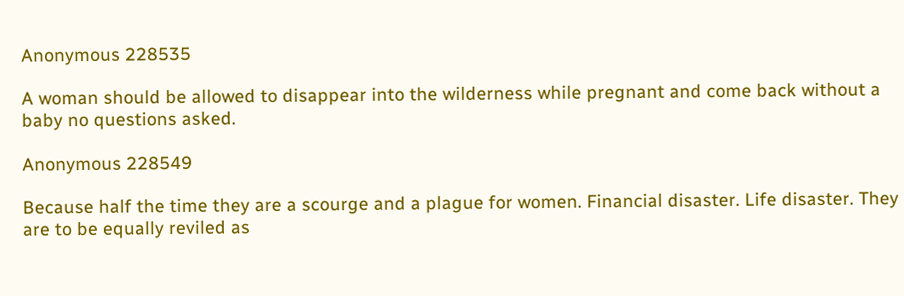Anonymous 228535

A woman should be allowed to disappear into the wilderness while pregnant and come back without a baby no questions asked.

Anonymous 228549

Because half the time they are a scourge and a plague for women. Financial disaster. Life disaster. They are to be equally reviled as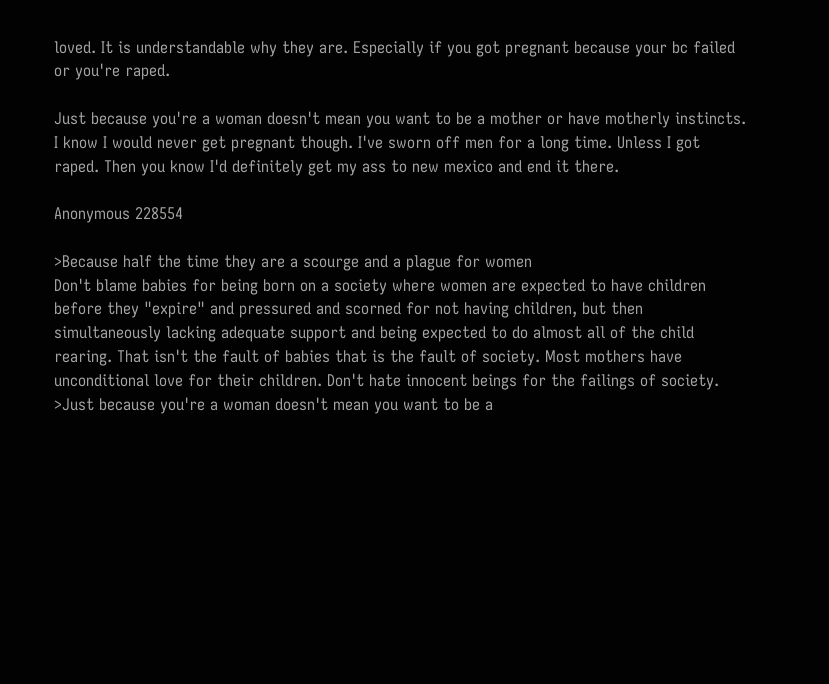loved. It is understandable why they are. Especially if you got pregnant because your bc failed or you're raped.

Just because you're a woman doesn't mean you want to be a mother or have motherly instincts. I know I would never get pregnant though. I've sworn off men for a long time. Unless I got raped. Then you know I'd definitely get my ass to new mexico and end it there.

Anonymous 228554

>Because half the time they are a scourge and a plague for women
Don't blame babies for being born on a society where women are expected to have children before they "expire" and pressured and scorned for not having children, but then simultaneously lacking adequate support and being expected to do almost all of the child rearing. That isn't the fault of babies that is the fault of society. Most mothers have unconditional love for their children. Don't hate innocent beings for the failings of society.
>Just because you're a woman doesn't mean you want to be a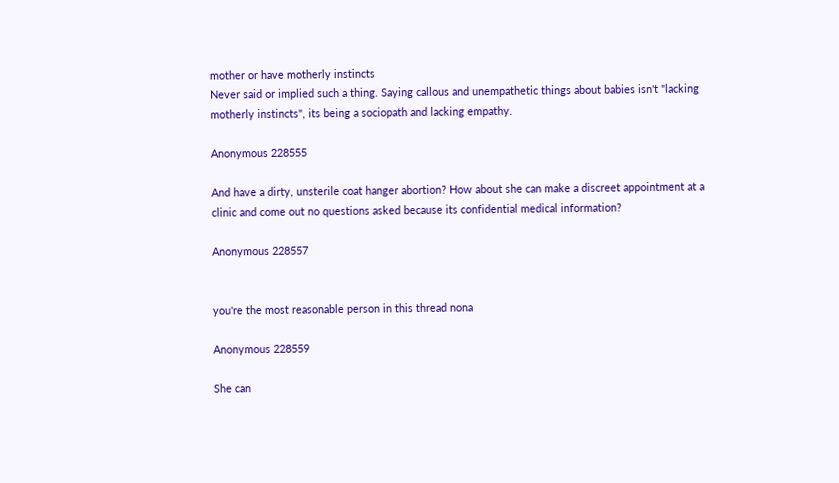mother or have motherly instincts
Never said or implied such a thing. Saying callous and unempathetic things about babies isn't "lacking motherly instincts", its being a sociopath and lacking empathy.

Anonymous 228555

And have a dirty, unsterile coat hanger abortion? How about she can make a discreet appointment at a clinic and come out no questions asked because its confidential medical information?

Anonymous 228557


you're the most reasonable person in this thread nona

Anonymous 228559

She can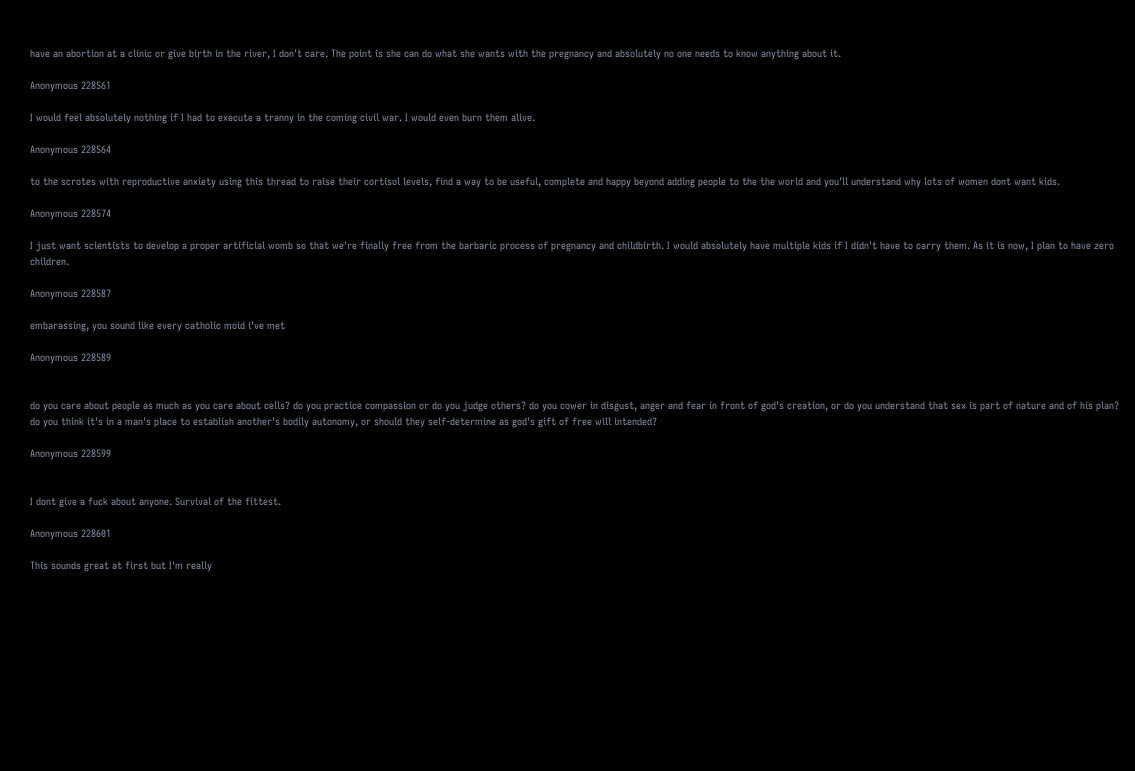have an abortion at a clinic or give birth in the river, I don't care. The point is she can do what she wants with the pregnancy and absolutely no one needs to know anything about it.

Anonymous 228561

I would feel absolutely nothing if I had to execute a tranny in the coming civil war. I would even burn them alive.

Anonymous 228564

to the scrotes with reproductive anxiety using this thread to raise their cortisol levels, find a way to be useful, complete and happy beyond adding people to the the world and you'll understand why lots of women dont want kids.

Anonymous 228574

I just want scientists to develop a proper artificial womb so that we're finally free from the barbaric process of pregnancy and childbirth. I would absolutely have multiple kids if I didn't have to carry them. As it is now, I plan to have zero children.

Anonymous 228587

embarassing, you sound like every catholic moid i've met

Anonymous 228589


do you care about people as much as you care about cells? do you practice compassion or do you judge others? do you cower in disgust, anger and fear in front of god's creation, or do you understand that sex is part of nature and of his plan? do you think it's in a man's place to establish another's bodily autonomy, or should they self-determine as god's gift of free will intended?

Anonymous 228599


I dont give a fuck about anyone. Survival of the fittest.

Anonymous 228601

This sounds great at first but I'm really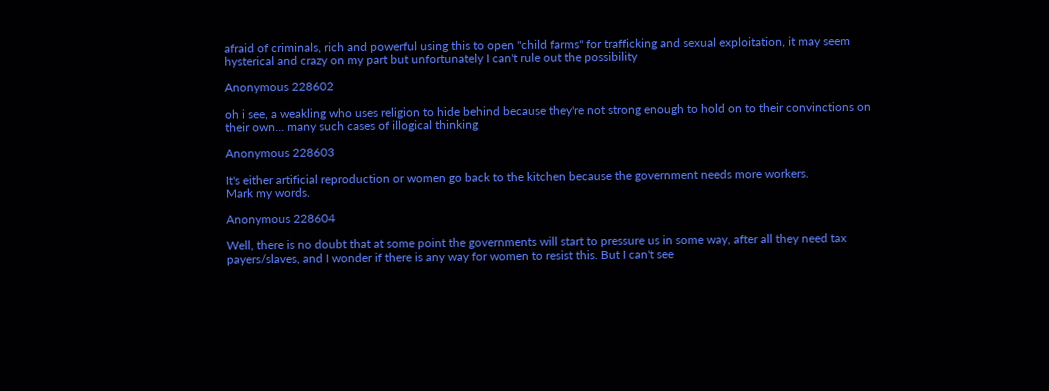afraid of criminals, rich and powerful using this to open "child farms" for trafficking and sexual exploitation, it may seem hysterical and crazy on my part but unfortunately I can't rule out the possibility

Anonymous 228602

oh i see, a weakling who uses religion to hide behind because they're not strong enough to hold on to their convinctions on their own… many such cases of illogical thinking

Anonymous 228603

It's either artificial reproduction or women go back to the kitchen because the government needs more workers.
Mark my words.

Anonymous 228604

Well, there is no doubt that at some point the governments will start to pressure us in some way, after all they need tax payers/slaves, and I wonder if there is any way for women to resist this. But I can't see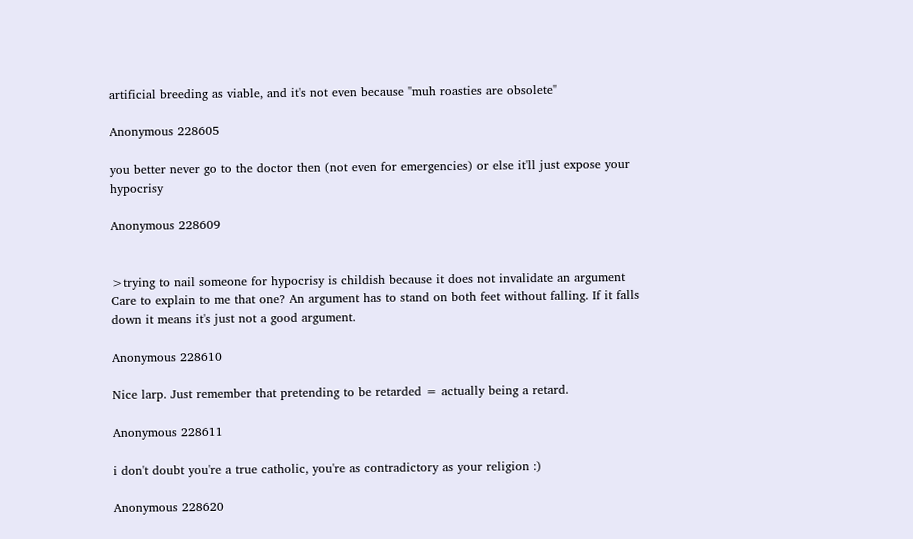artificial breeding as viable, and it's not even because "muh roasties are obsolete"

Anonymous 228605

you better never go to the doctor then (not even for emergencies) or else it'll just expose your hypocrisy

Anonymous 228609


>trying to nail someone for hypocrisy is childish because it does not invalidate an argument
Care to explain to me that one? An argument has to stand on both feet without falling. If it falls down it means it's just not a good argument.

Anonymous 228610

Nice larp. Just remember that pretending to be retarded = actually being a retard.

Anonymous 228611

i don't doubt you're a true catholic, you're as contradictory as your religion :)

Anonymous 228620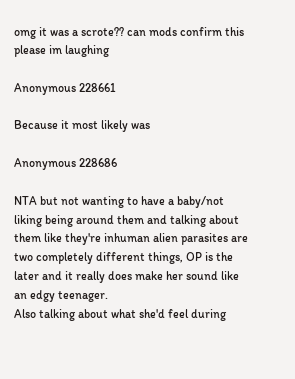omg it was a scrote?? can mods confirm this please im laughing

Anonymous 228661

Because it most likely was

Anonymous 228686

NTA but not wanting to have a baby/not liking being around them and talking about them like they're inhuman alien parasites are two completely different things, OP is the later and it really does make her sound like an edgy teenager.
Also talking about what she'd feel during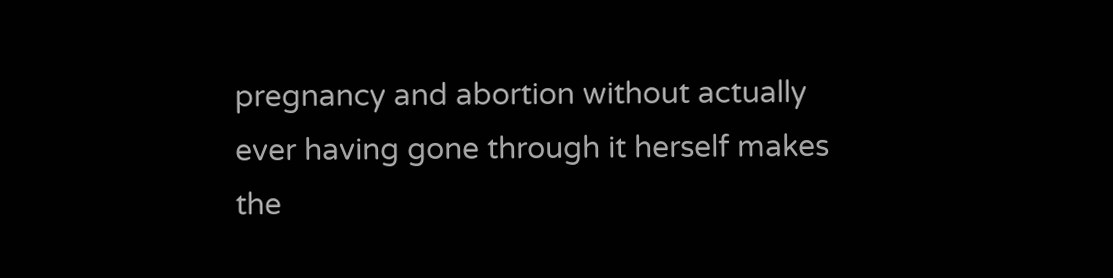pregnancy and abortion without actually ever having gone through it herself makes the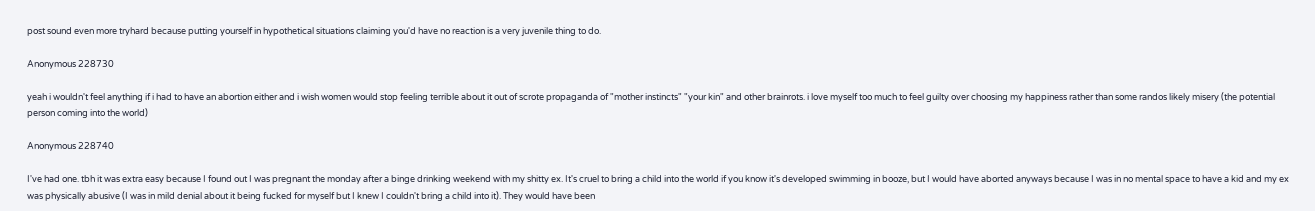post sound even more tryhard because putting yourself in hypothetical situations claiming you'd have no reaction is a very juvenile thing to do.

Anonymous 228730

yeah i wouldn't feel anything if i had to have an abortion either and i wish women would stop feeling terrible about it out of scrote propaganda of "mother instincts" "your kin" and other brainrots. i love myself too much to feel guilty over choosing my happiness rather than some randos likely misery (the potential person coming into the world)

Anonymous 228740

I've had one. tbh it was extra easy because I found out I was pregnant the monday after a binge drinking weekend with my shitty ex. It's cruel to bring a child into the world if you know it's developed swimming in booze, but I would have aborted anyways because I was in no mental space to have a kid and my ex was physically abusive (I was in mild denial about it being fucked for myself but I knew I couldn't bring a child into it). They would have been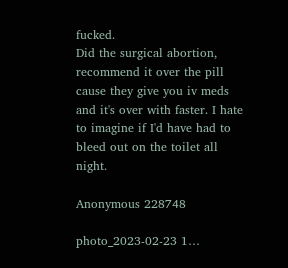fucked.
Did the surgical abortion, recommend it over the pill cause they give you iv meds and it's over with faster. I hate to imagine if I'd have had to bleed out on the toilet all night.

Anonymous 228748

photo_2023-02-23 1…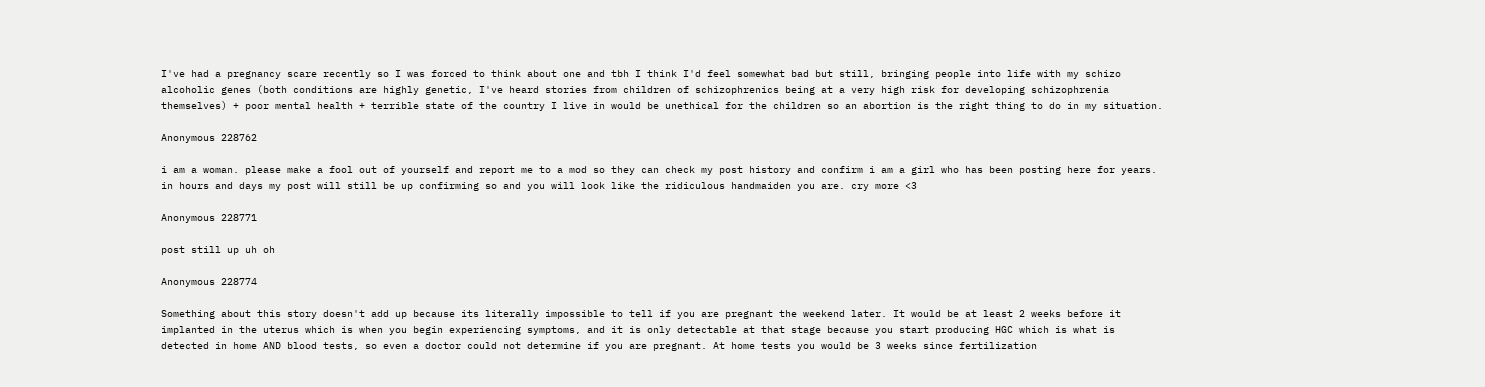I've had a pregnancy scare recently so I was forced to think about one and tbh I think I'd feel somewhat bad but still, bringing people into life with my schizo alcoholic genes (both conditions are highly genetic, I've heard stories from children of schizophrenics being at a very high risk for developing schizophrenia themselves) + poor mental health + terrible state of the country I live in would be unethical for the children so an abortion is the right thing to do in my situation.

Anonymous 228762

i am a woman. please make a fool out of yourself and report me to a mod so they can check my post history and confirm i am a girl who has been posting here for years. in hours and days my post will still be up confirming so and you will look like the ridiculous handmaiden you are. cry more <3

Anonymous 228771

post still up uh oh

Anonymous 228774

Something about this story doesn't add up because its literally impossible to tell if you are pregnant the weekend later. It would be at least 2 weeks before it implanted in the uterus which is when you begin experiencing symptoms, and it is only detectable at that stage because you start producing HGC which is what is detected in home AND blood tests, so even a doctor could not determine if you are pregnant. At home tests you would be 3 weeks since fertilization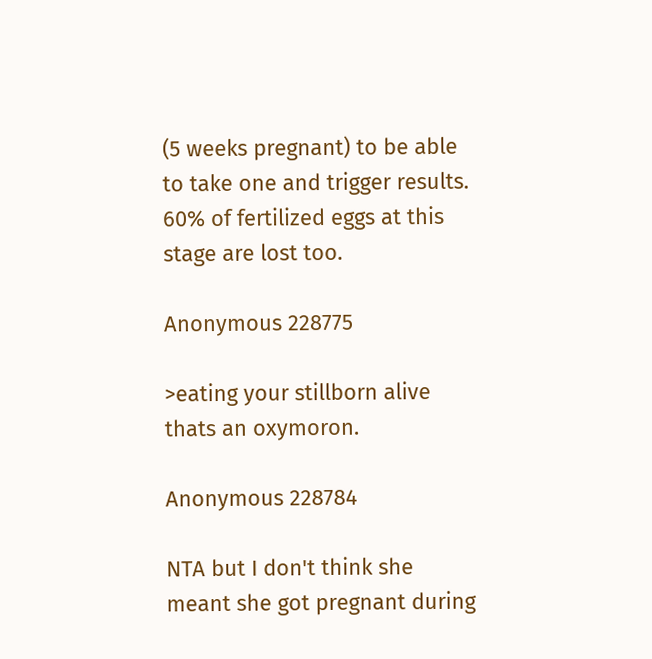(5 weeks pregnant) to be able to take one and trigger results. 60% of fertilized eggs at this stage are lost too.

Anonymous 228775

>eating your stillborn alive
thats an oxymoron.

Anonymous 228784

NTA but I don't think she meant she got pregnant during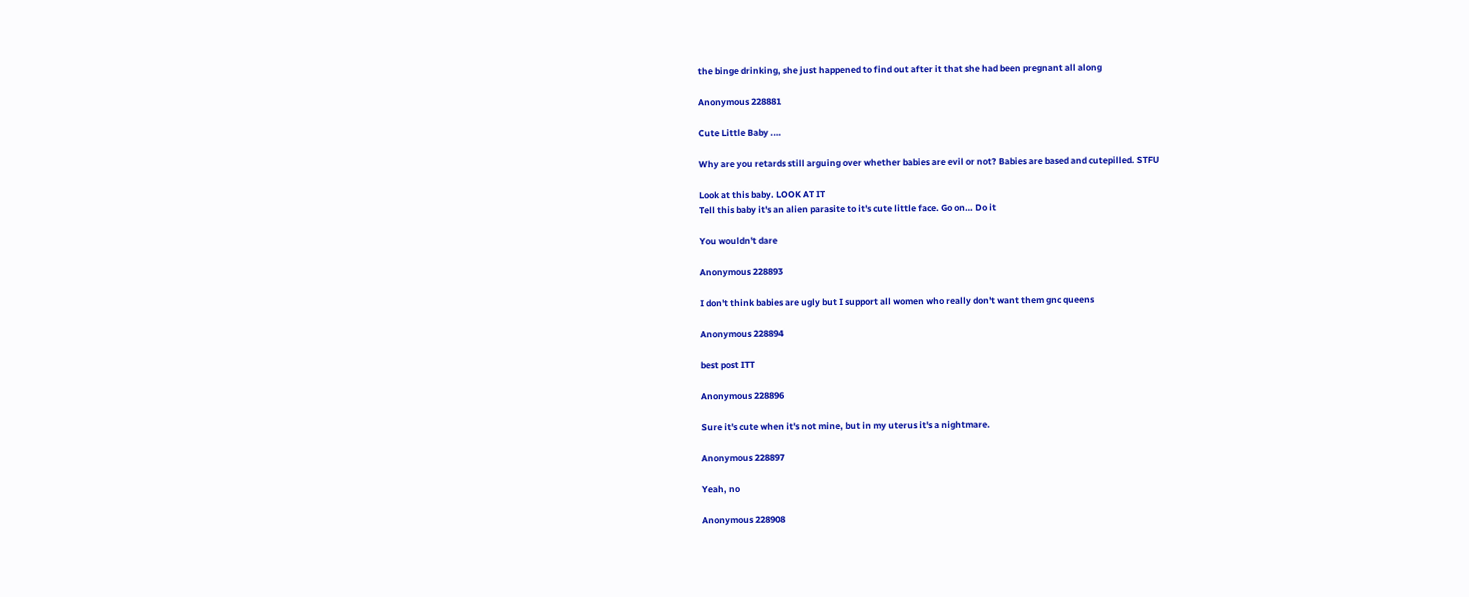the binge drinking, she just happened to find out after it that she had been pregnant all along

Anonymous 228881

Cute Little Baby .…

Why are you retards still arguing over whether babies are evil or not? Babies are based and cutepilled. STFU

Look at this baby. LOOK AT IT
Tell this baby it's an alien parasite to it's cute little face. Go on… Do it

You wouldn't dare

Anonymous 228893

I don't think babies are ugly but I support all women who really don't want them gnc queens

Anonymous 228894

best post ITT

Anonymous 228896

Sure it's cute when it's not mine, but in my uterus it's a nightmare.

Anonymous 228897

Yeah, no

Anonymous 228908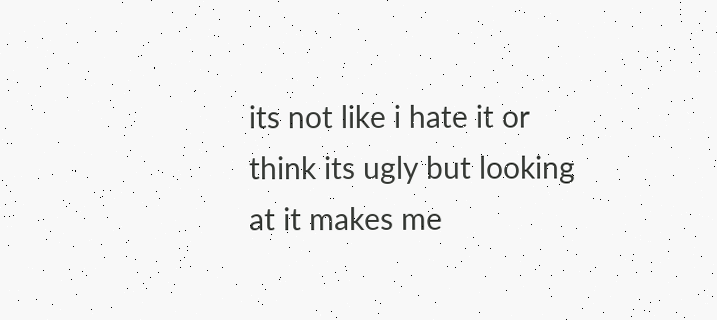its not like i hate it or think its ugly but looking at it makes me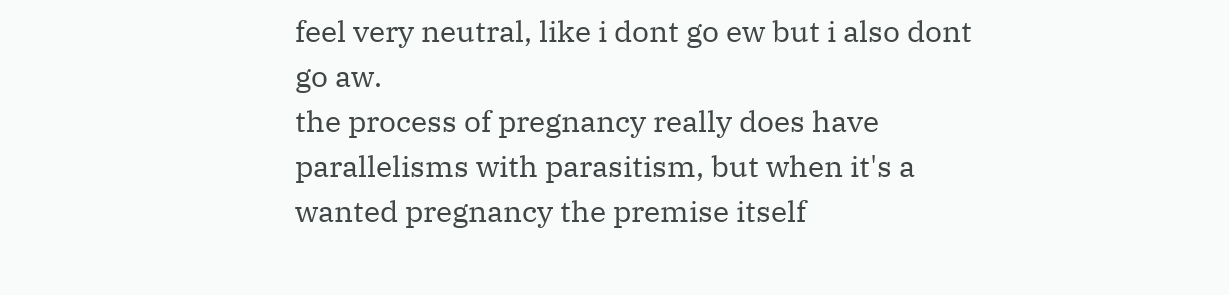feel very neutral, like i dont go ew but i also dont go aw.
the process of pregnancy really does have parallelisms with parasitism, but when it's a wanted pregnancy the premise itself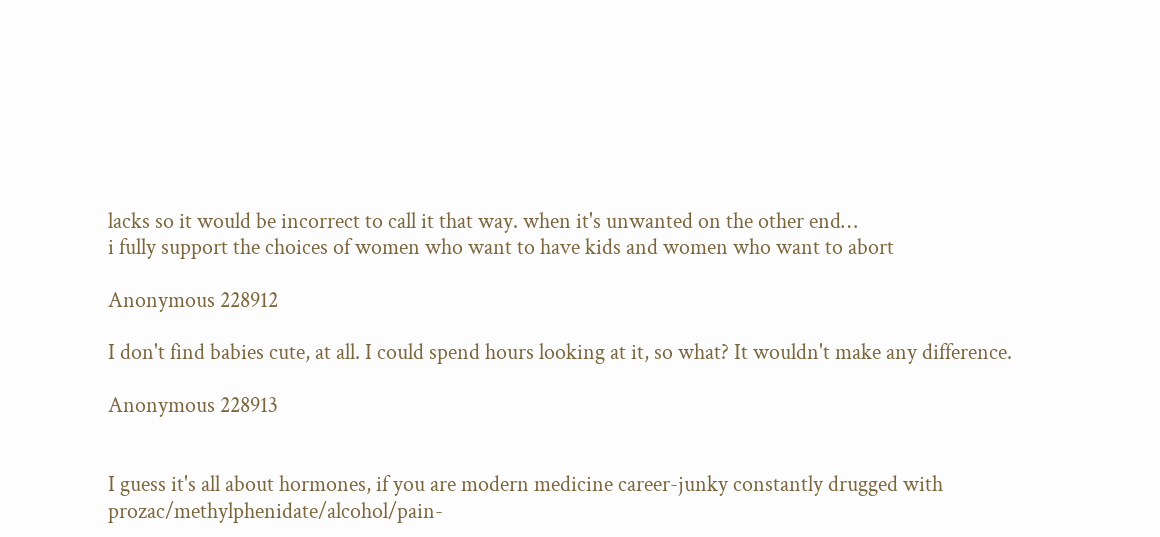lacks so it would be incorrect to call it that way. when it's unwanted on the other end…
i fully support the choices of women who want to have kids and women who want to abort

Anonymous 228912

I don't find babies cute, at all. I could spend hours looking at it, so what? It wouldn't make any difference.

Anonymous 228913


I guess it's all about hormones, if you are modern medicine career-junky constantly drugged with prozac/methylphenidate/alcohol/pain-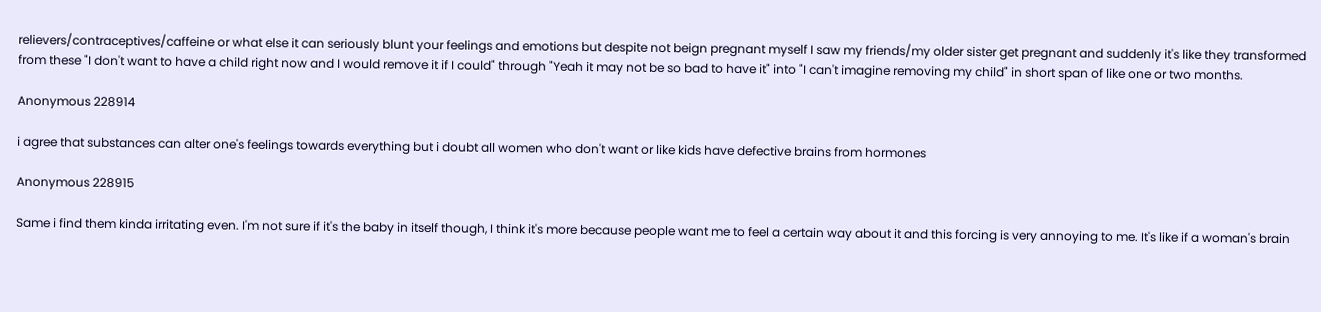relievers/contraceptives/caffeine or what else it can seriously blunt your feelings and emotions but despite not beign pregnant myself I saw my friends/my older sister get pregnant and suddenly it's like they transformed from these "I don't want to have a child right now and I would remove it if I could" through "Yeah it may not be so bad to have it" into "I can't imagine removing my child" in short span of like one or two months.

Anonymous 228914

i agree that substances can alter one's feelings towards everything but i doubt all women who don't want or like kids have defective brains from hormones

Anonymous 228915

Same i find them kinda irritating even. I'm not sure if it's the baby in itself though, I think it's more because people want me to feel a certain way about it and this forcing is very annoying to me. It's like if a woman's brain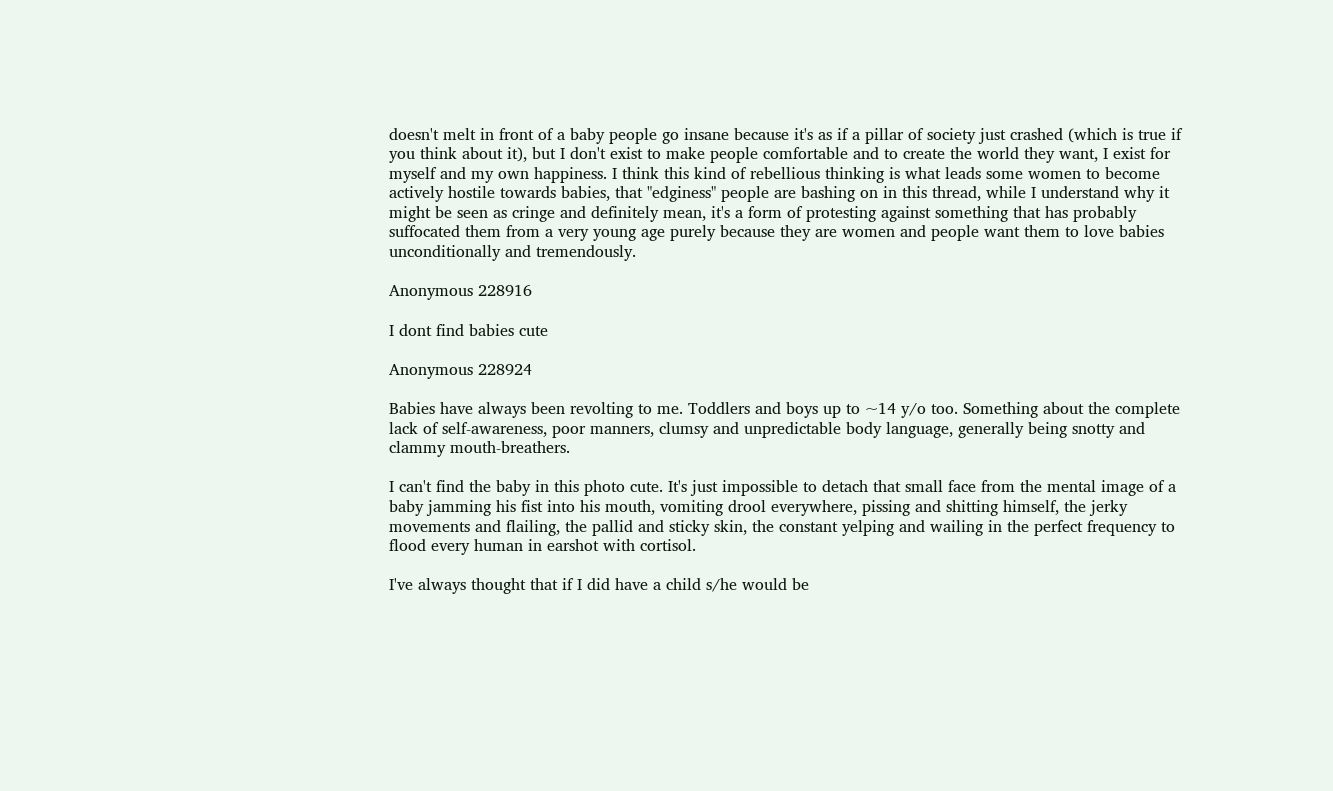doesn't melt in front of a baby people go insane because it's as if a pillar of society just crashed (which is true if you think about it), but I don't exist to make people comfortable and to create the world they want, I exist for myself and my own happiness. I think this kind of rebellious thinking is what leads some women to become actively hostile towards babies, that "edginess" people are bashing on in this thread, while I understand why it might be seen as cringe and definitely mean, it's a form of protesting against something that has probably suffocated them from a very young age purely because they are women and people want them to love babies unconditionally and tremendously.

Anonymous 228916

I dont find babies cute

Anonymous 228924

Babies have always been revolting to me. Toddlers and boys up to ~14 y/o too. Something about the complete lack of self-awareness, poor manners, clumsy and unpredictable body language, generally being snotty and clammy mouth-breathers.

I can't find the baby in this photo cute. It's just impossible to detach that small face from the mental image of a baby jamming his fist into his mouth, vomiting drool everywhere, pissing and shitting himself, the jerky movements and flailing, the pallid and sticky skin, the constant yelping and wailing in the perfect frequency to flood every human in earshot with cortisol.

I've always thought that if I did have a child s/he would be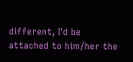different, I'd be attached to him/her the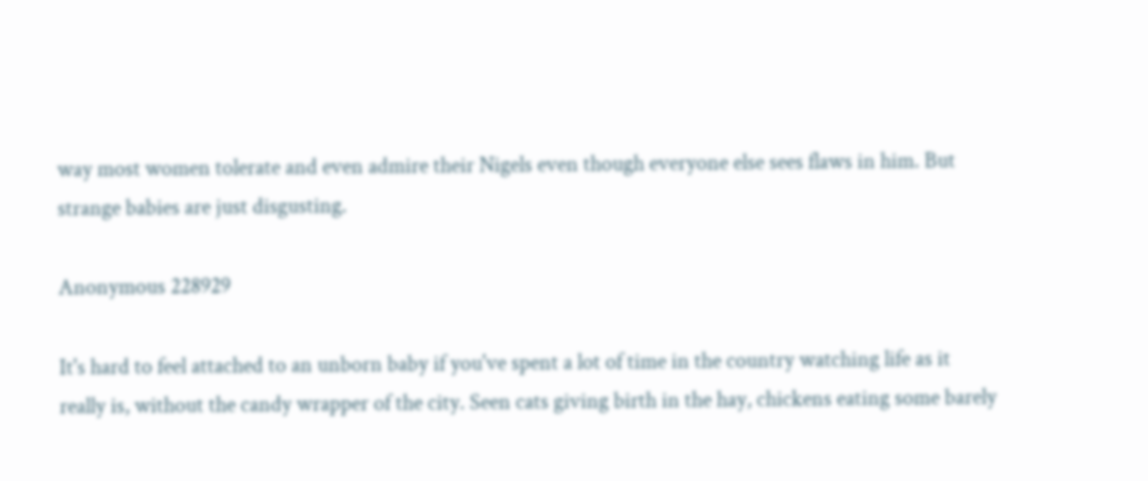way most women tolerate and even admire their Nigels even though everyone else sees flaws in him. But strange babies are just disgusting.

Anonymous 228929

It's hard to feel attached to an unborn baby if you've spent a lot of time in the country watching life as it really is, without the candy wrapper of the city. Seen cats giving birth in the hay, chickens eating some barely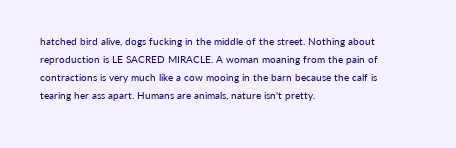hatched bird alive, dogs fucking in the middle of the street. Nothing about reproduction is LE SACRED MIRACLE. A woman moaning from the pain of contractions is very much like a cow mooing in the barn because the calf is tearing her ass apart. Humans are animals, nature isn't pretty.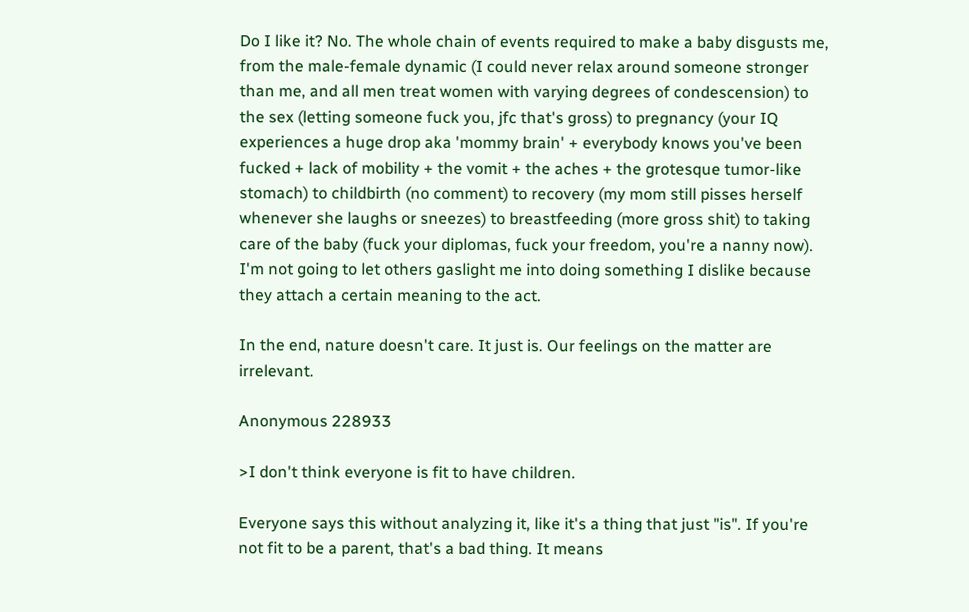Do I like it? No. The whole chain of events required to make a baby disgusts me, from the male-female dynamic (I could never relax around someone stronger than me, and all men treat women with varying degrees of condescension) to the sex (letting someone fuck you, jfc that's gross) to pregnancy (your IQ experiences a huge drop aka 'mommy brain' + everybody knows you've been fucked + lack of mobility + the vomit + the aches + the grotesque tumor-like stomach) to childbirth (no comment) to recovery (my mom still pisses herself whenever she laughs or sneezes) to breastfeeding (more gross shit) to taking care of the baby (fuck your diplomas, fuck your freedom, you're a nanny now). I'm not going to let others gaslight me into doing something I dislike because they attach a certain meaning to the act.

In the end, nature doesn't care. It just is. Our feelings on the matter are irrelevant.

Anonymous 228933

>I don't think everyone is fit to have children.

Everyone says this without analyzing it, like it's a thing that just "is". If you're not fit to be a parent, that's a bad thing. It means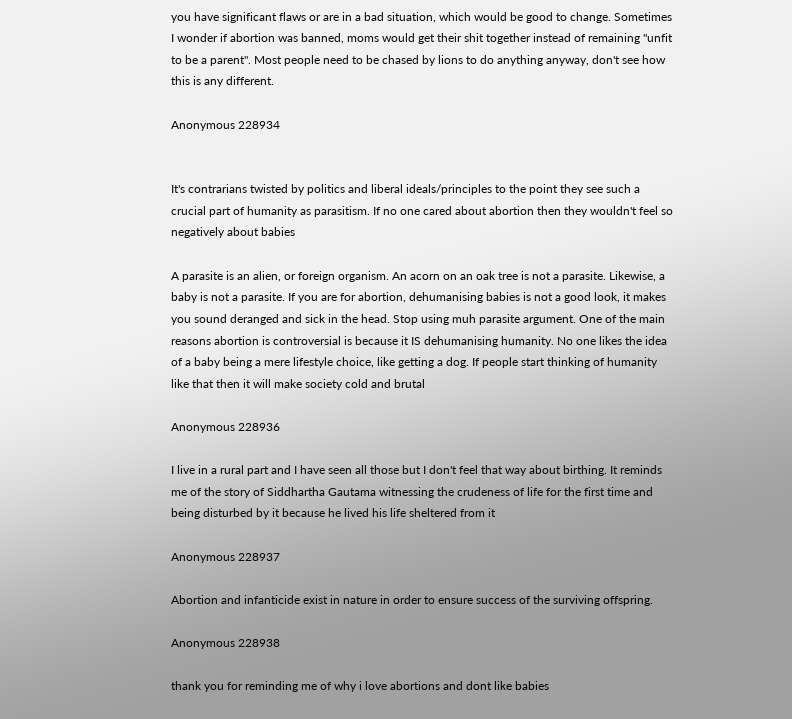you have significant flaws or are in a bad situation, which would be good to change. Sometimes I wonder if abortion was banned, moms would get their shit together instead of remaining "unfit to be a parent". Most people need to be chased by lions to do anything anyway, don't see how this is any different.

Anonymous 228934


It's contrarians twisted by politics and liberal ideals/principles to the point they see such a crucial part of humanity as parasitism. If no one cared about abortion then they wouldn't feel so negatively about babies

A parasite is an alien, or foreign organism. An acorn on an oak tree is not a parasite. Likewise, a baby is not a parasite. If you are for abortion, dehumanising babies is not a good look, it makes you sound deranged and sick in the head. Stop using muh parasite argument. One of the main reasons abortion is controversial is because it IS dehumanising humanity. No one likes the idea of a baby being a mere lifestyle choice, like getting a dog. If people start thinking of humanity like that then it will make society cold and brutal

Anonymous 228936

I live in a rural part and I have seen all those but I don't feel that way about birthing. It reminds me of the story of Siddhartha Gautama witnessing the crudeness of life for the first time and being disturbed by it because he lived his life sheltered from it

Anonymous 228937

Abortion and infanticide exist in nature in order to ensure success of the surviving offspring.

Anonymous 228938

thank you for reminding me of why i love abortions and dont like babies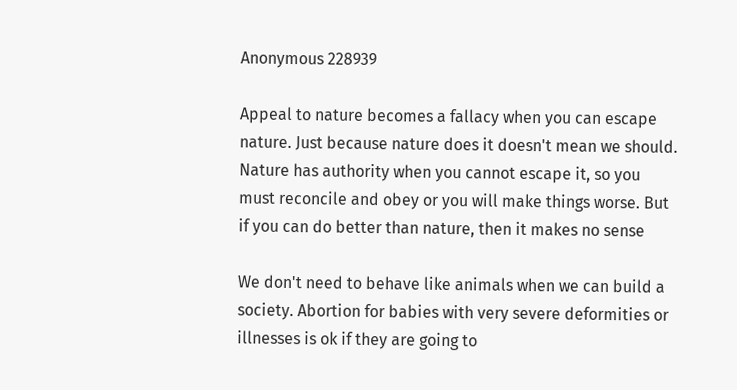Anonymous 228939

Appeal to nature becomes a fallacy when you can escape nature. Just because nature does it doesn't mean we should. Nature has authority when you cannot escape it, so you must reconcile and obey or you will make things worse. But if you can do better than nature, then it makes no sense

We don't need to behave like animals when we can build a society. Abortion for babies with very severe deformities or illnesses is ok if they are going to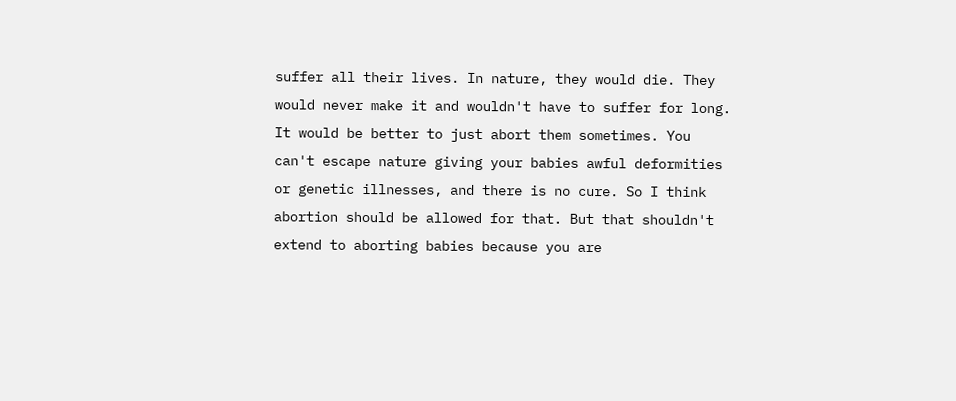suffer all their lives. In nature, they would die. They would never make it and wouldn't have to suffer for long. It would be better to just abort them sometimes. You can't escape nature giving your babies awful deformities or genetic illnesses, and there is no cure. So I think abortion should be allowed for that. But that shouldn't extend to aborting babies because you are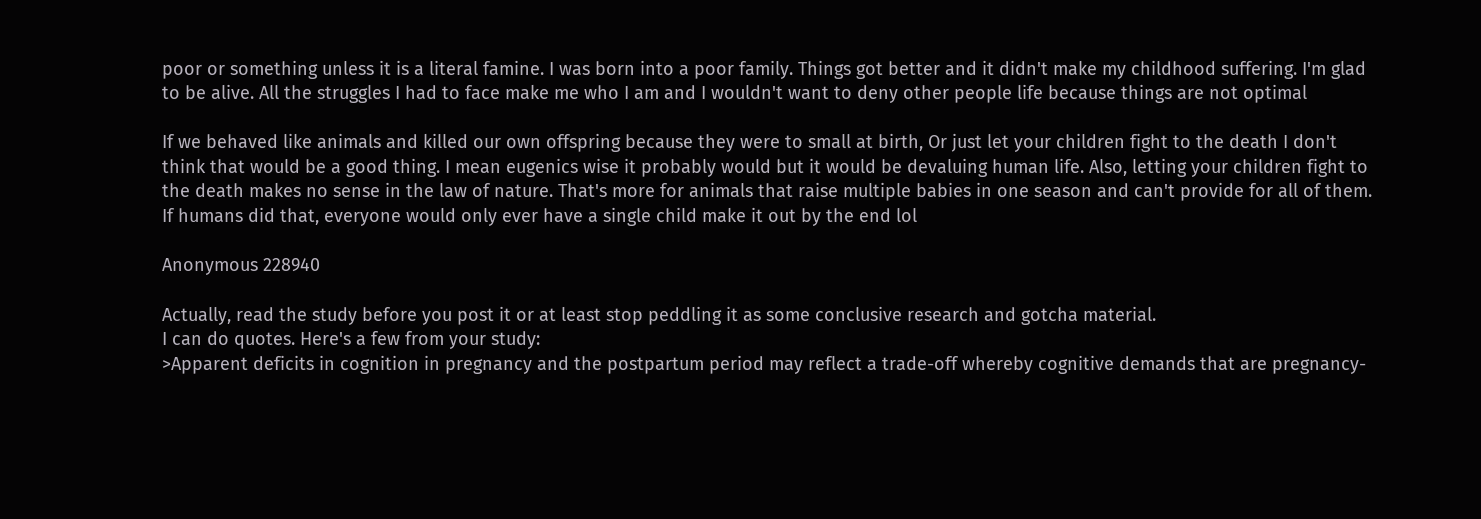poor or something unless it is a literal famine. I was born into a poor family. Things got better and it didn't make my childhood suffering. I'm glad to be alive. All the struggles I had to face make me who I am and I wouldn't want to deny other people life because things are not optimal

If we behaved like animals and killed our own offspring because they were to small at birth, Or just let your children fight to the death I don't think that would be a good thing. I mean eugenics wise it probably would but it would be devaluing human life. Also, letting your children fight to the death makes no sense in the law of nature. That's more for animals that raise multiple babies in one season and can't provide for all of them. If humans did that, everyone would only ever have a single child make it out by the end lol

Anonymous 228940

Actually, read the study before you post it or at least stop peddling it as some conclusive research and gotcha material.
I can do quotes. Here's a few from your study:
>Apparent deficits in cognition in pregnancy and the postpartum period may reflect a trade-off whereby cognitive demands that are pregnancy-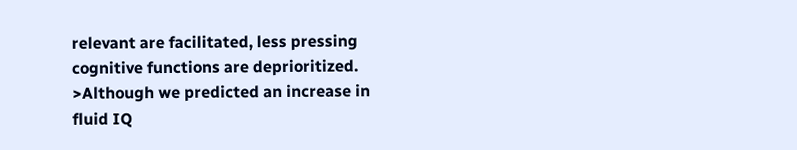relevant are facilitated, less pressing cognitive functions are deprioritized.
>Although we predicted an increase in fluid IQ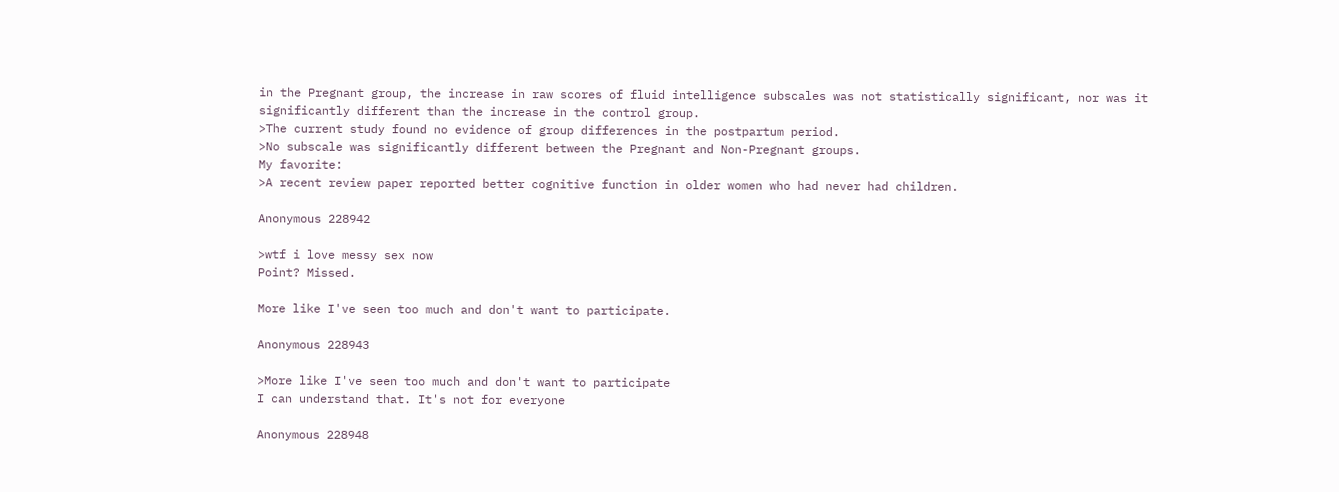in the Pregnant group, the increase in raw scores of fluid intelligence subscales was not statistically significant, nor was it significantly different than the increase in the control group.
>The current study found no evidence of group differences in the postpartum period.
>No subscale was significantly different between the Pregnant and Non-Pregnant groups.
My favorite:
>A recent review paper reported better cognitive function in older women who had never had children.

Anonymous 228942

>wtf i love messy sex now
Point? Missed.

More like I've seen too much and don't want to participate.

Anonymous 228943

>More like I've seen too much and don't want to participate
I can understand that. It's not for everyone

Anonymous 228948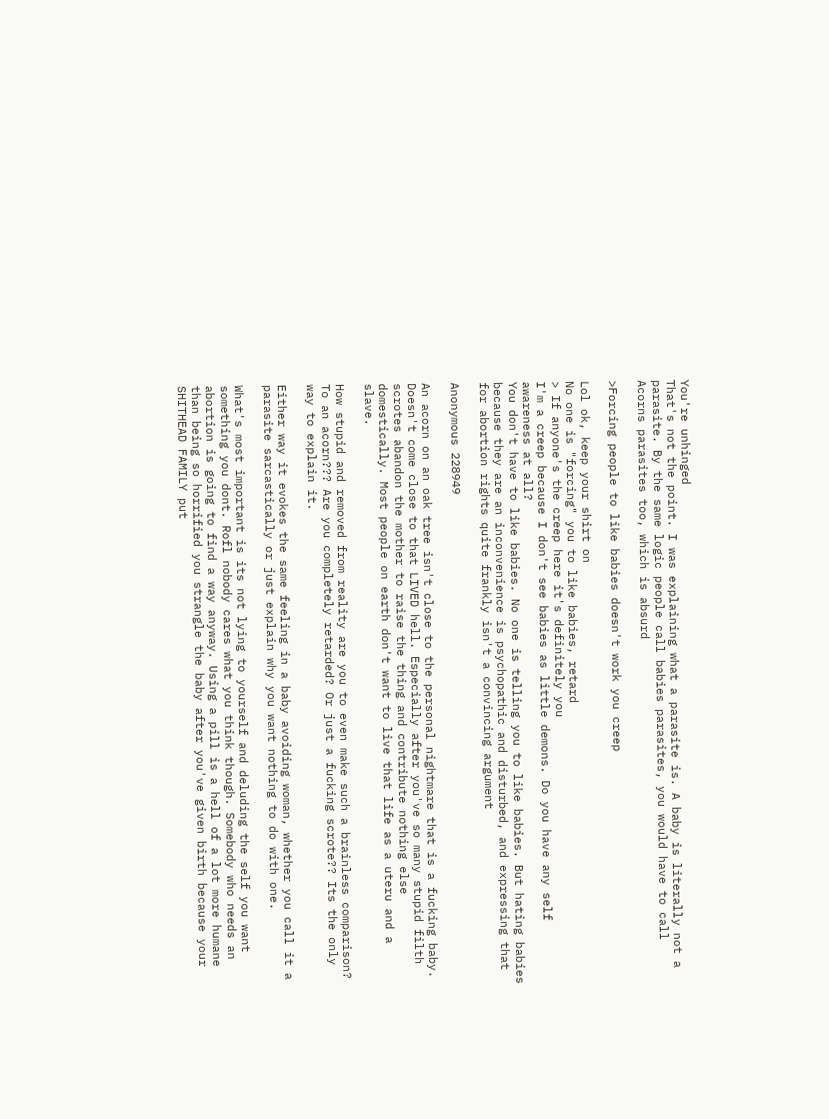You're unhinged
That's not the point. I was explaining what a parasite is. A baby is literally not a parasite. By the same logic people call babies parasites, you would have to call Acorns parasites too, which is absurd

>Forcing people to like babies doesn't work you creep

Lol ok, keep your shirt on
No one is "forcing" you to like babies, retard
> If anyone's the creep here it's definitely you
I'm a creep because I don't see babies as little demons. Do you have any self awareness at all?
You don't have to like babies. No one is telling you to like babies. But hating babies because they are an inconvenience is psychopathic and disturbed, and expressing that for abortion rights quite frankly isn't a convincing argument

Anonymous 228949

An acorn on an oak tree isn't close to the personal nightmare that is a fucking baby. Doesn't come close to that LIVED hell. Especially after you've so many stupid filth scrotes abandon the mother to raise the thing and contribute nothing else domestically. Most people on earth don't want to live that life as a uteru and a slave.

How stupid and removed from reality are you to even make such a brainless comparison? To an acorn??? Are you completely retarded? Or just a fucking scrote?? Its the only way to explain it.

Either way it evokes the same feeling in a baby avoiding woman, whether you call it a parasite sarcastically or just explain why you want nothing to do with one.

What's most important is its not lying to yourself and deluding the self you want something you dont. Rofl nobody cares what you think though. Somebody who needs an abortion is going to find a way anyway. Using a pill is a hell of a lot more humane than being so horrified you strangle the baby after you've given birth because your SHITHEAD FAMILY put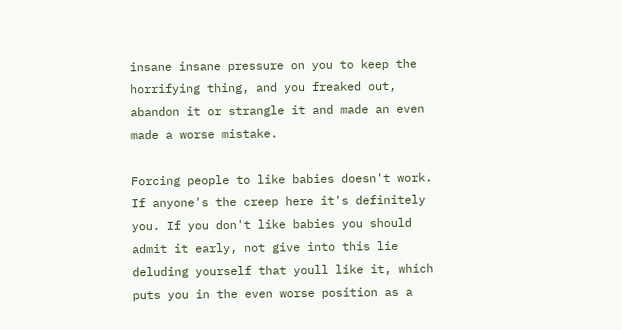insane insane pressure on you to keep the horrifying thing, and you freaked out, abandon it or strangle it and made an even made a worse mistake.

Forcing people to like babies doesn't work. If anyone's the creep here it's definitely you. If you don't like babies you should admit it early, not give into this lie deluding yourself that youll like it, which puts you in the even worse position as a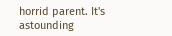horrid parent. It's astounding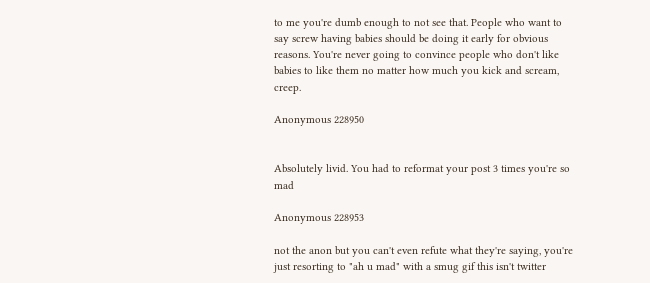to me you're dumb enough to not see that. People who want to say screw having babies should be doing it early for obvious reasons. You're never going to convince people who don't like babies to like them no matter how much you kick and scream, creep.

Anonymous 228950


Absolutely livid. You had to reformat your post 3 times you're so mad

Anonymous 228953

not the anon but you can't even refute what they're saying, you're just resorting to "ah u mad" with a smug gif this isn't twitter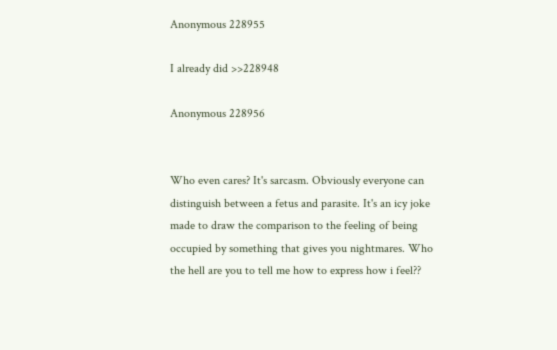Anonymous 228955

I already did >>228948

Anonymous 228956


Who even cares? It's sarcasm. Obviously everyone can distinguish between a fetus and parasite. It's an icy joke made to draw the comparison to the feeling of being occupied by something that gives you nightmares. Who the hell are you to tell me how to express how i feel??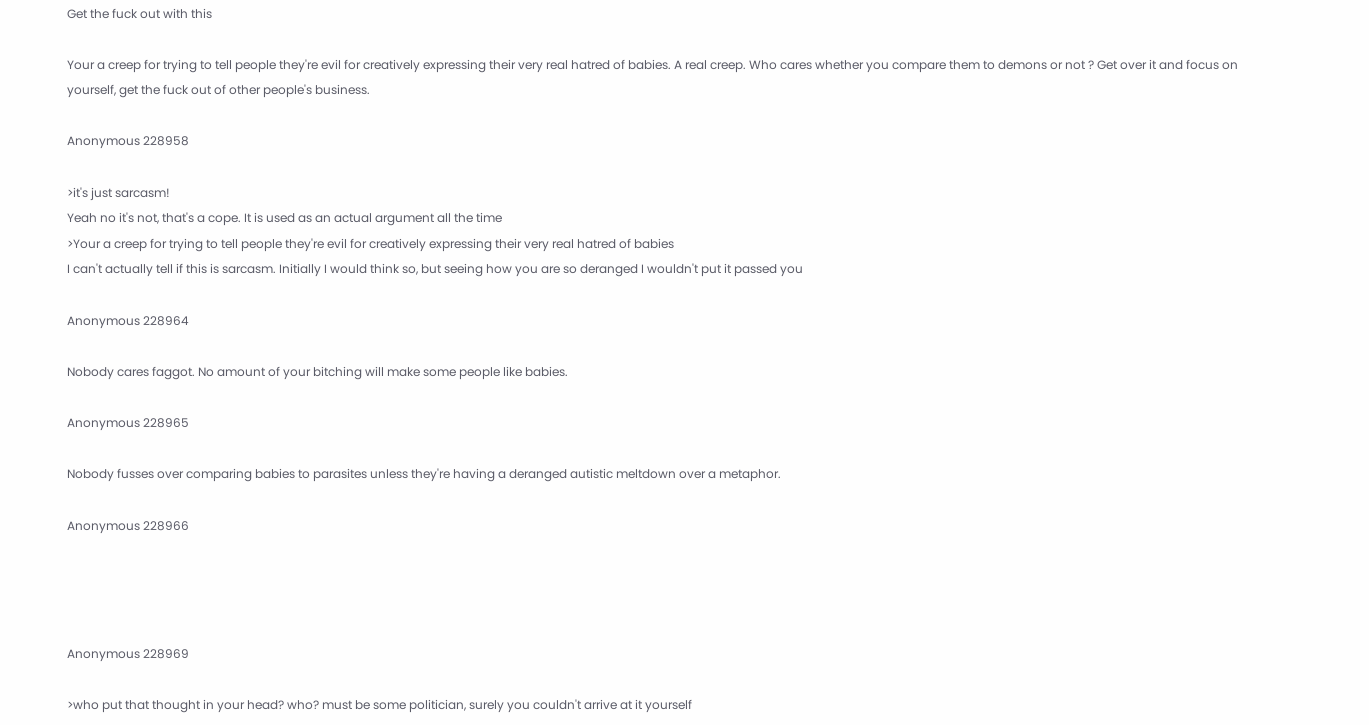Get the fuck out with this

Your a creep for trying to tell people they're evil for creatively expressing their very real hatred of babies. A real creep. Who cares whether you compare them to demons or not ? Get over it and focus on yourself, get the fuck out of other people's business.

Anonymous 228958

>it's just sarcasm!
Yeah no it's not, that's a cope. It is used as an actual argument all the time
>Your a creep for trying to tell people they're evil for creatively expressing their very real hatred of babies
I can't actually tell if this is sarcasm. Initially I would think so, but seeing how you are so deranged I wouldn't put it passed you

Anonymous 228964

Nobody cares faggot. No amount of your bitching will make some people like babies.

Anonymous 228965

Nobody fusses over comparing babies to parasites unless they're having a deranged autistic meltdown over a metaphor.

Anonymous 228966




Anonymous 228969

>who put that thought in your head? who? must be some politician, surely you couldn't arrive at it yourself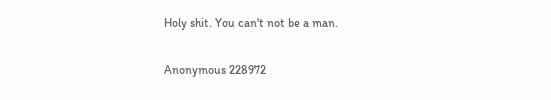Holy shit. You can't not be a man.

Anonymous 228972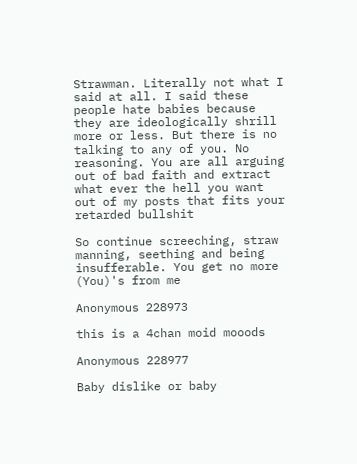Strawman. Literally not what I said at all. I said these people hate babies because they are ideologically shrill more or less. But there is no talking to any of you. No reasoning. You are all arguing out of bad faith and extract what ever the hell you want out of my posts that fits your retarded bullshit

So continue screeching, straw manning, seething and being insufferable. You get no more (You)'s from me

Anonymous 228973

this is a 4chan moid mooods

Anonymous 228977

Baby dislike or baby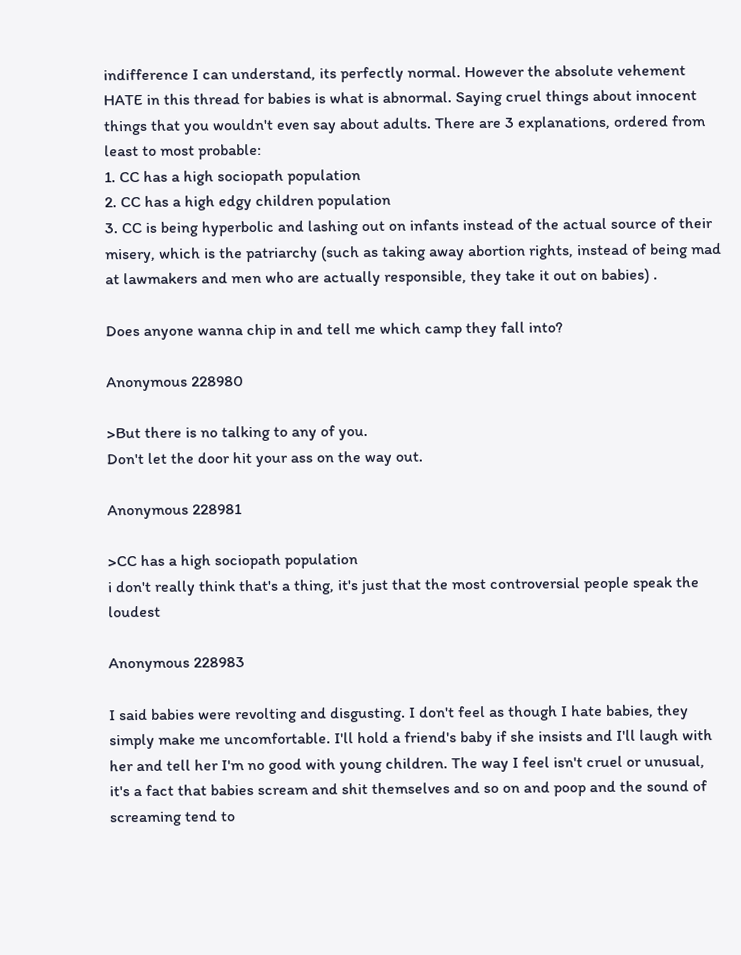indifference I can understand, its perfectly normal. However the absolute vehement HATE in this thread for babies is what is abnormal. Saying cruel things about innocent things that you wouldn't even say about adults. There are 3 explanations, ordered from least to most probable:
1. CC has a high sociopath population
2. CC has a high edgy children population
3. CC is being hyperbolic and lashing out on infants instead of the actual source of their misery, which is the patriarchy (such as taking away abortion rights, instead of being mad at lawmakers and men who are actually responsible, they take it out on babies) .

Does anyone wanna chip in and tell me which camp they fall into?

Anonymous 228980

>But there is no talking to any of you.
Don't let the door hit your ass on the way out.

Anonymous 228981

>CC has a high sociopath population
i don't really think that's a thing, it's just that the most controversial people speak the loudest

Anonymous 228983

I said babies were revolting and disgusting. I don't feel as though I hate babies, they simply make me uncomfortable. I'll hold a friend's baby if she insists and I'll laugh with her and tell her I'm no good with young children. The way I feel isn't cruel or unusual, it's a fact that babies scream and shit themselves and so on and poop and the sound of screaming tend to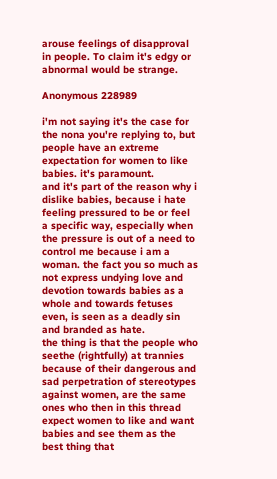arouse feelings of disapproval in people. To claim it's edgy or abnormal would be strange.

Anonymous 228989

i'm not saying it's the case for the nona you're replying to, but people have an extreme expectation for women to like babies. it's paramount.
and it's part of the reason why i dislike babies, because i hate feeling pressured to be or feel a specific way, especially when the pressure is out of a need to control me because i am a woman. the fact you so much as not express undying love and devotion towards babies as a whole and towards fetuses even, is seen as a deadly sin and branded as hate.
the thing is that the people who seethe (rightfully) at trannies because of their dangerous and sad perpetration of stereotypes against women, are the same ones who then in this thread expect women to like and want babies and see them as the best thing that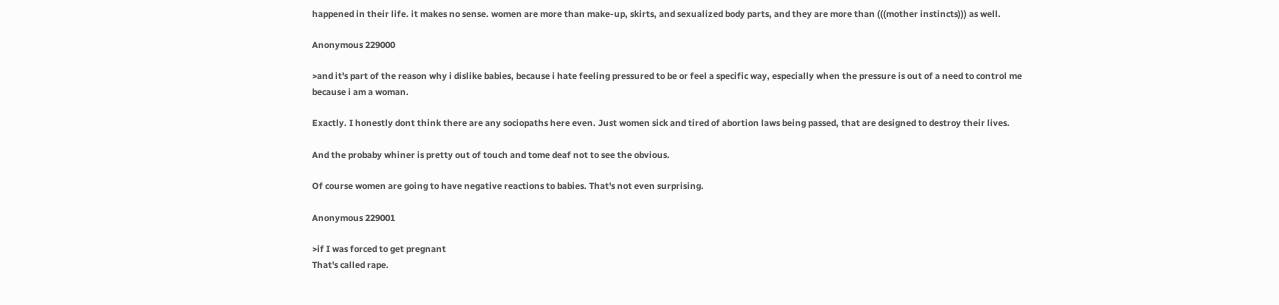happened in their life. it makes no sense. women are more than make-up, skirts, and sexualized body parts, and they are more than (((mother instincts))) as well.

Anonymous 229000

>and it's part of the reason why i dislike babies, because i hate feeling pressured to be or feel a specific way, especially when the pressure is out of a need to control me because i am a woman.

Exactly. I honestly dont think there are any sociopaths here even. Just women sick and tired of abortion laws being passed, that are designed to destroy their lives.

And the probaby whiner is pretty out of touch and tome deaf not to see the obvious.

Of course women are going to have negative reactions to babies. That's not even surprising.

Anonymous 229001

>if I was forced to get pregnant
That's called rape.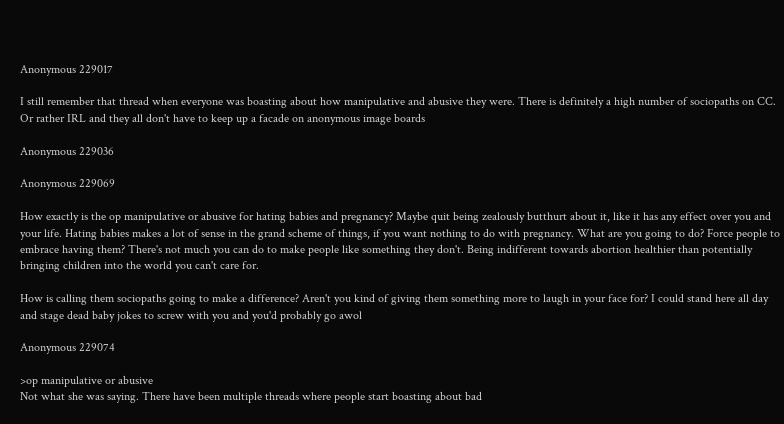Anonymous 229017

I still remember that thread when everyone was boasting about how manipulative and abusive they were. There is definitely a high number of sociopaths on CC. Or rather IRL and they all don't have to keep up a facade on anonymous image boards

Anonymous 229036

Anonymous 229069

How exactly is the op manipulative or abusive for hating babies and pregnancy? Maybe quit being zealously butthurt about it, like it has any effect over you and your life. Hating babies makes a lot of sense in the grand scheme of things, if you want nothing to do with pregnancy. What are you going to do? Force people to embrace having them? There's not much you can do to make people like something they don't. Being indifferent towards abortion healthier than potentially bringing children into the world you can't care for.

How is calling them sociopaths going to make a difference? Aren't you kind of giving them something more to laugh in your face for? I could stand here all day and stage dead baby jokes to screw with you and you'd probably go awol

Anonymous 229074

>op manipulative or abusive
Not what she was saying. There have been multiple threads where people start boasting about bad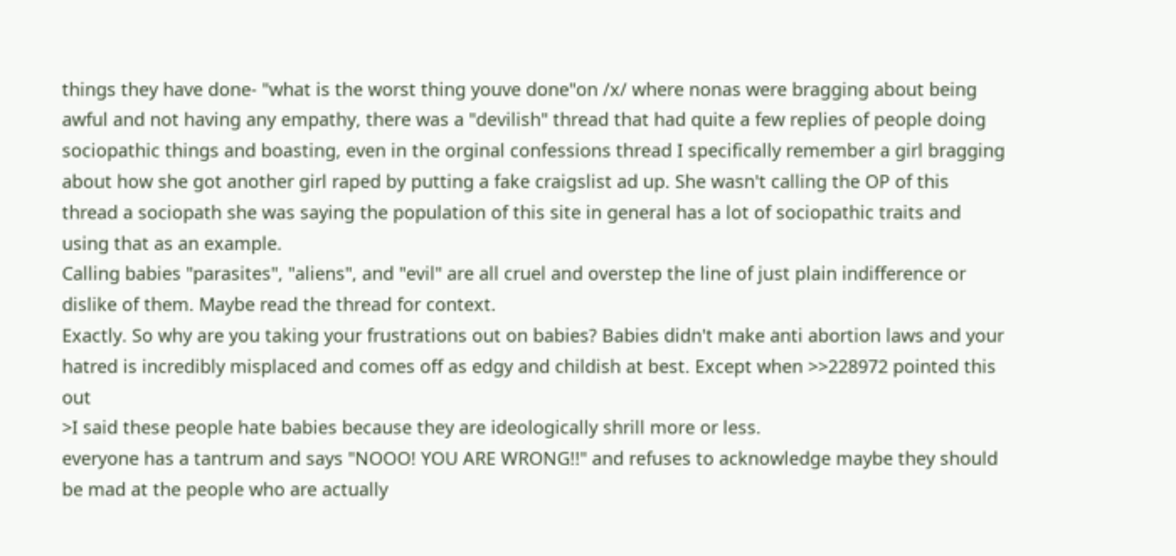things they have done- "what is the worst thing youve done"on /x/ where nonas were bragging about being awful and not having any empathy, there was a "devilish" thread that had quite a few replies of people doing sociopathic things and boasting, even in the orginal confessions thread I specifically remember a girl bragging about how she got another girl raped by putting a fake craigslist ad up. She wasn't calling the OP of this thread a sociopath she was saying the population of this site in general has a lot of sociopathic traits and using that as an example.
Calling babies "parasites", "aliens", and "evil" are all cruel and overstep the line of just plain indifference or dislike of them. Maybe read the thread for context.
Exactly. So why are you taking your frustrations out on babies? Babies didn't make anti abortion laws and your hatred is incredibly misplaced and comes off as edgy and childish at best. Except when >>228972 pointed this out
>I said these people hate babies because they are ideologically shrill more or less.
everyone has a tantrum and says "NOOO! YOU ARE WRONG!!" and refuses to acknowledge maybe they should be mad at the people who are actually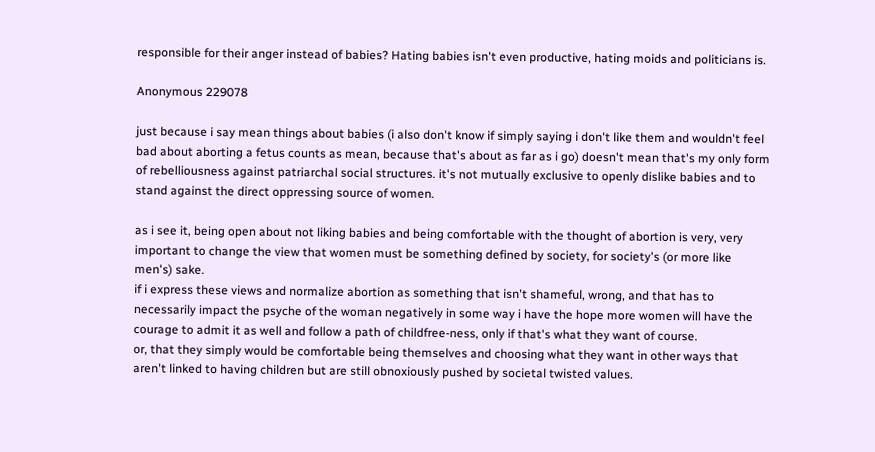responsible for their anger instead of babies? Hating babies isn't even productive, hating moids and politicians is.

Anonymous 229078

just because i say mean things about babies (i also don't know if simply saying i don't like them and wouldn't feel bad about aborting a fetus counts as mean, because that's about as far as i go) doesn't mean that's my only form of rebelliousness against patriarchal social structures. it's not mutually exclusive to openly dislike babies and to stand against the direct oppressing source of women.

as i see it, being open about not liking babies and being comfortable with the thought of abortion is very, very important to change the view that women must be something defined by society, for society's (or more like men's) sake.
if i express these views and normalize abortion as something that isn't shameful, wrong, and that has to necessarily impact the psyche of the woman negatively in some way i have the hope more women will have the courage to admit it as well and follow a path of childfree-ness, only if that's what they want of course.
or, that they simply would be comfortable being themselves and choosing what they want in other ways that aren't linked to having children but are still obnoxiously pushed by societal twisted values.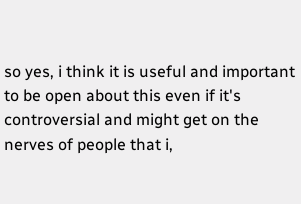so yes, i think it is useful and important to be open about this even if it's controversial and might get on the nerves of people that i,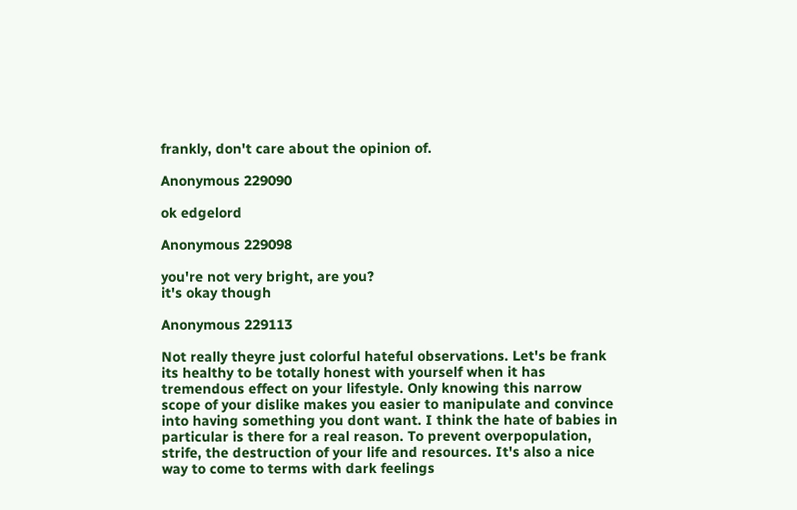frankly, don't care about the opinion of.

Anonymous 229090

ok edgelord

Anonymous 229098

you're not very bright, are you?
it's okay though

Anonymous 229113

Not really theyre just colorful hateful observations. Let's be frank its healthy to be totally honest with yourself when it has tremendous effect on your lifestyle. Only knowing this narrow scope of your dislike makes you easier to manipulate and convince into having something you dont want. I think the hate of babies in particular is there for a real reason. To prevent overpopulation, strife, the destruction of your life and resources. It's also a nice way to come to terms with dark feelings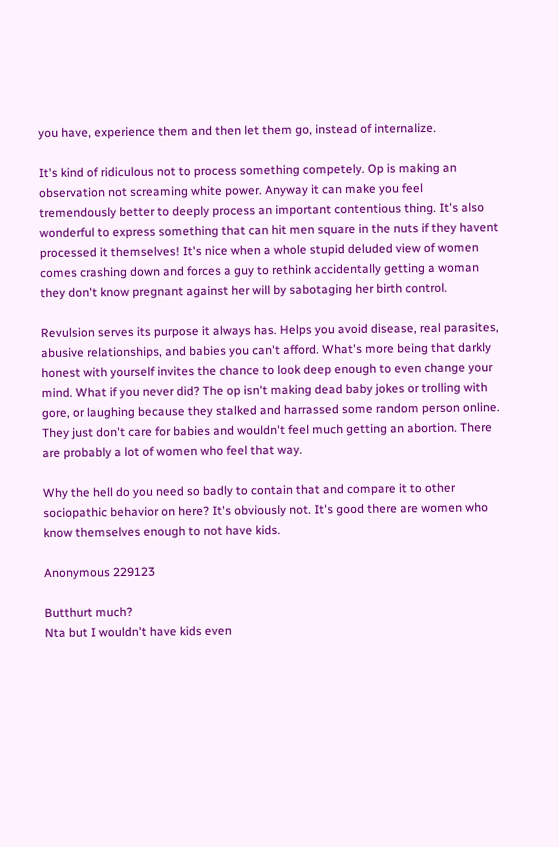you have, experience them and then let them go, instead of internalize.

It's kind of ridiculous not to process something competely. Op is making an observation not screaming white power. Anyway it can make you feel tremendously better to deeply process an important contentious thing. It's also wonderful to express something that can hit men square in the nuts if they havent processed it themselves! It's nice when a whole stupid deluded view of women comes crashing down and forces a guy to rethink accidentally getting a woman they don't know pregnant against her will by sabotaging her birth control.

Revulsion serves its purpose it always has. Helps you avoid disease, real parasites, abusive relationships, and babies you can't afford. What's more being that darkly honest with yourself invites the chance to look deep enough to even change your mind. What if you never did? The op isn't making dead baby jokes or trolling with gore, or laughing because they stalked and harrassed some random person online. They just don't care for babies and wouldn't feel much getting an abortion. There are probably a lot of women who feel that way.

Why the hell do you need so badly to contain that and compare it to other sociopathic behavior on here? It's obviously not. It's good there are women who know themselves enough to not have kids.

Anonymous 229123

Butthurt much?
Nta but I wouldn't have kids even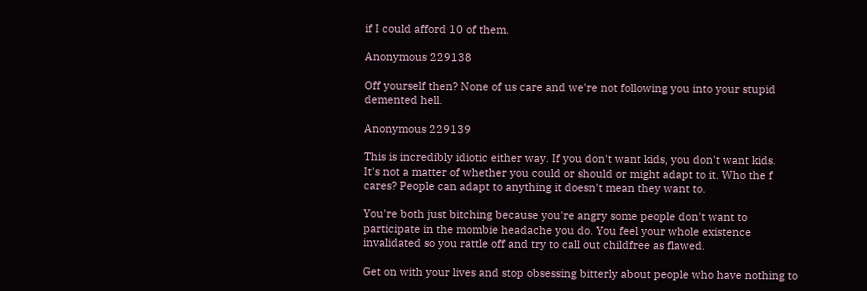if I could afford 10 of them.

Anonymous 229138

Off yourself then? None of us care and we're not following you into your stupid demented hell.

Anonymous 229139

This is incredibly idiotic either way. If you don't want kids, you don't want kids.
It's not a matter of whether you could or should or might adapt to it. Who the f cares? People can adapt to anything it doesn't mean they want to.

You're both just bitching because you're angry some people don't want to participate in the mombie headache you do. You feel your whole existence invalidated so you rattle off and try to call out childfree as flawed.

Get on with your lives and stop obsessing bitterly about people who have nothing to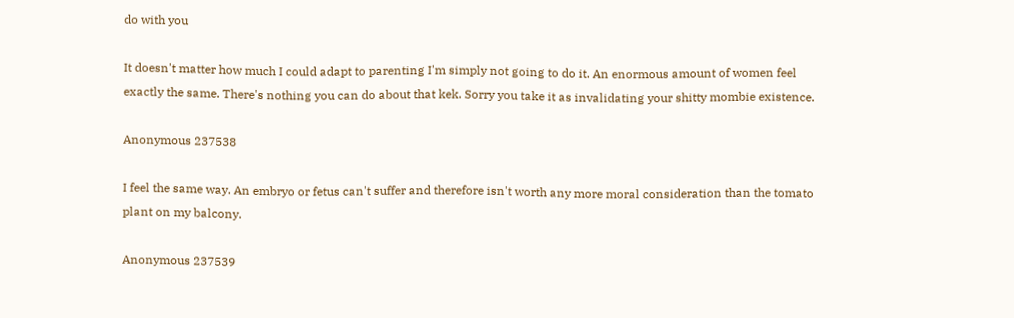do with you

It doesn't matter how much I could adapt to parenting I'm simply not going to do it. An enormous amount of women feel exactly the same. There's nothing you can do about that kek. Sorry you take it as invalidating your shitty mombie existence.

Anonymous 237538

I feel the same way. An embryo or fetus can't suffer and therefore isn't worth any more moral consideration than the tomato plant on my balcony.

Anonymous 237539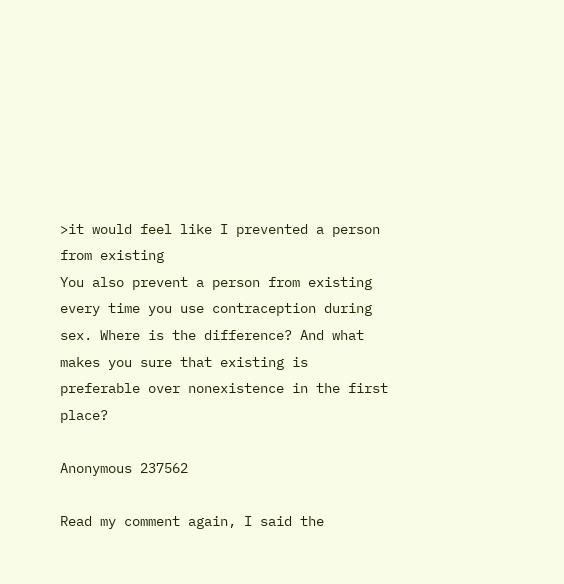>it would feel like I prevented a person from existing
You also prevent a person from existing every time you use contraception during sex. Where is the difference? And what makes you sure that existing is preferable over nonexistence in the first place?

Anonymous 237562

Read my comment again, I said the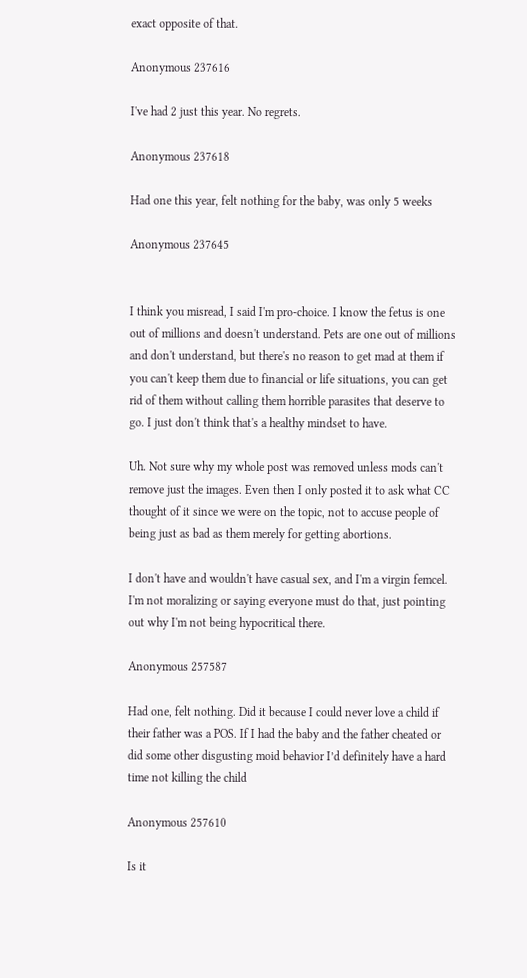exact opposite of that.

Anonymous 237616

I've had 2 just this year. No regrets.

Anonymous 237618

Had one this year, felt nothing for the baby, was only 5 weeks

Anonymous 237645


I think you misread, I said I'm pro-choice. I know the fetus is one out of millions and doesn't understand. Pets are one out of millions and don't understand, but there's no reason to get mad at them if you can't keep them due to financial or life situations, you can get rid of them without calling them horrible parasites that deserve to go. I just don't think that's a healthy mindset to have.

Uh. Not sure why my whole post was removed unless mods can't remove just the images. Even then I only posted it to ask what CC thought of it since we were on the topic, not to accuse people of being just as bad as them merely for getting abortions.

I don't have and wouldn't have casual sex, and I'm a virgin femcel. I'm not moralizing or saying everyone must do that, just pointing out why I'm not being hypocritical there.

Anonymous 257587

Had one, felt nothing. Did it because I could never love a child if their father was a POS. If I had the baby and the father cheated or did some other disgusting moid behavior I’d definitely have a hard time not killing the child

Anonymous 257610

Is it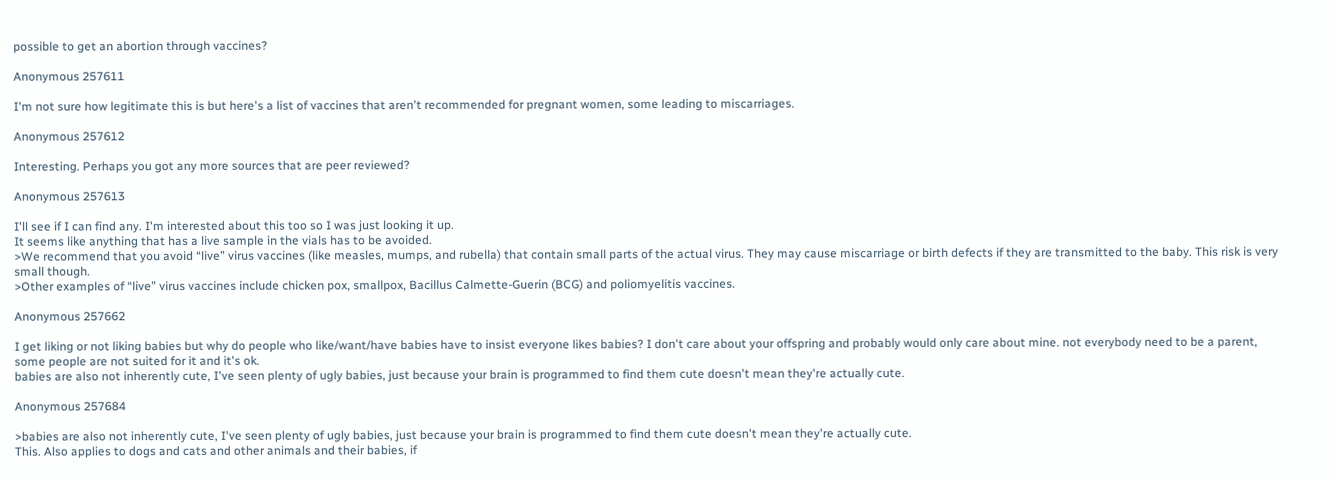possible to get an abortion through vaccines?

Anonymous 257611

I'm not sure how legitimate this is but here's a list of vaccines that aren't recommended for pregnant women, some leading to miscarriages.

Anonymous 257612

Interesting. Perhaps you got any more sources that are peer reviewed?

Anonymous 257613

I'll see if I can find any. I'm interested about this too so I was just looking it up.
It seems like anything that has a live sample in the vials has to be avoided.
>We recommend that you avoid “live” virus vaccines (like measles, mumps, and rubella) that contain small parts of the actual virus. They may cause miscarriage or birth defects if they are transmitted to the baby. This risk is very small though.
>Other examples of “live” virus vaccines include chicken pox, smallpox, Bacillus Calmette-Guerin (BCG) and poliomyelitis vaccines.

Anonymous 257662

I get liking or not liking babies but why do people who like/want/have babies have to insist everyone likes babies? I don't care about your offspring and probably would only care about mine. not everybody need to be a parent, some people are not suited for it and it's ok.
babies are also not inherently cute, I've seen plenty of ugly babies, just because your brain is programmed to find them cute doesn't mean they're actually cute.

Anonymous 257684

>babies are also not inherently cute, I've seen plenty of ugly babies, just because your brain is programmed to find them cute doesn't mean they're actually cute.
This. Also applies to dogs and cats and other animals and their babies, if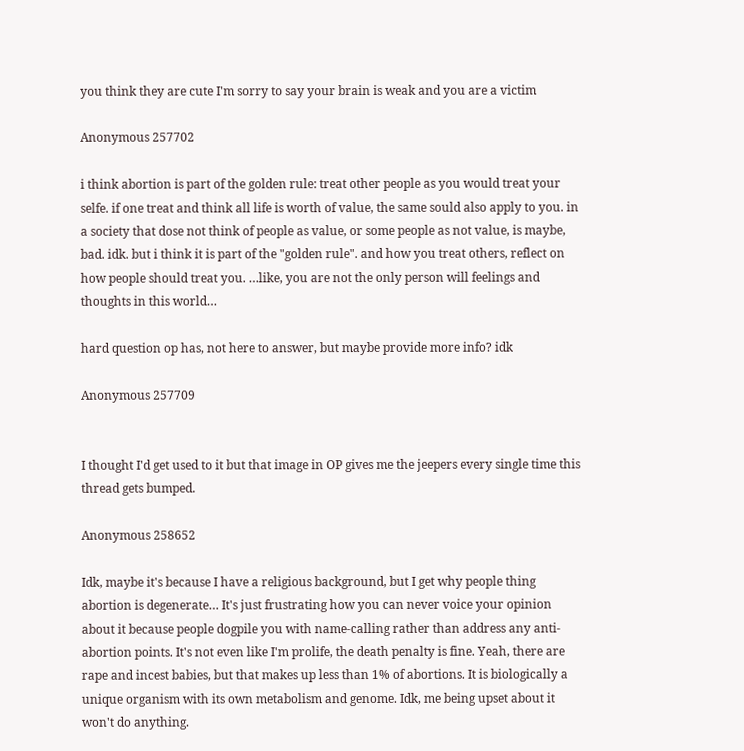you think they are cute I'm sorry to say your brain is weak and you are a victim

Anonymous 257702

i think abortion is part of the golden rule: treat other people as you would treat your selfe. if one treat and think all life is worth of value, the same sould also apply to you. in a society that dose not think of people as value, or some people as not value, is maybe, bad. idk. but i think it is part of the "golden rule". and how you treat others, reflect on how people should treat you. …like, you are not the only person will feelings and thoughts in this world…

hard question op has, not here to answer, but maybe provide more info? idk

Anonymous 257709


I thought I'd get used to it but that image in OP gives me the jeepers every single time this thread gets bumped.

Anonymous 258652

Idk, maybe it's because I have a religious background, but I get why people thing abortion is degenerate… It's just frustrating how you can never voice your opinion about it because people dogpile you with name-calling rather than address any anti-abortion points. It's not even like I'm prolife, the death penalty is fine. Yeah, there are rape and incest babies, but that makes up less than 1% of abortions. It is biologically a unique organism with its own metabolism and genome. Idk, me being upset about it won't do anything.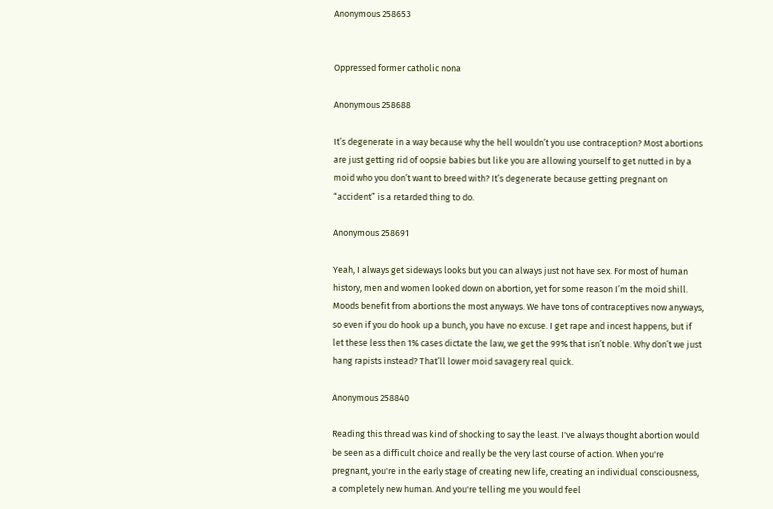Anonymous 258653


Oppressed former catholic nona

Anonymous 258688

It’s degenerate in a way because why the hell wouldn’t you use contraception? Most abortions are just getting rid of oopsie babies but like you are allowing yourself to get nutted in by a moid who you don’t want to breed with? It’s degenerate because getting pregnant on “accident” is a retarded thing to do.

Anonymous 258691

Yeah, I always get sideways looks but you can always just not have sex. For most of human history, men and women looked down on abortion, yet for some reason I’m the moid shill. Moods benefit from abortions the most anyways. We have tons of contraceptives now anyways, so even if you do hook up a bunch, you have no excuse. I get rape and incest happens, but if let these less then 1% cases dictate the law, we get the 99% that isn’t noble. Why don’t we just hang rapists instead? That’ll lower moid savagery real quick.

Anonymous 258840

Reading this thread was kind of shocking to say the least. I've always thought abortion would be seen as a difficult choice and really be the very last course of action. When you're pregnant, you're in the early stage of creating new life, creating an individual consciousness, a completely new human. And you're telling me you would feel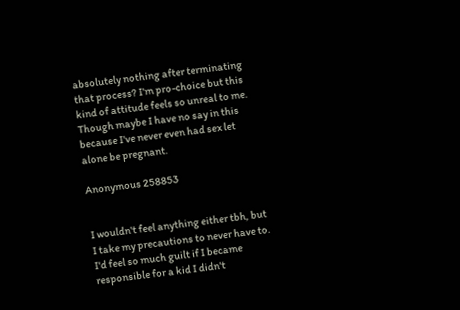absolutely nothing after terminating that process? I'm pro-choice but this kind of attitude feels so unreal to me. Though maybe I have no say in this because I've never even had sex let alone be pregnant.

Anonymous 258853


I wouldn't feel anything either tbh, but I take my precautions to never have to. I'd feel so much guilt if I became responsible for a kid I didn't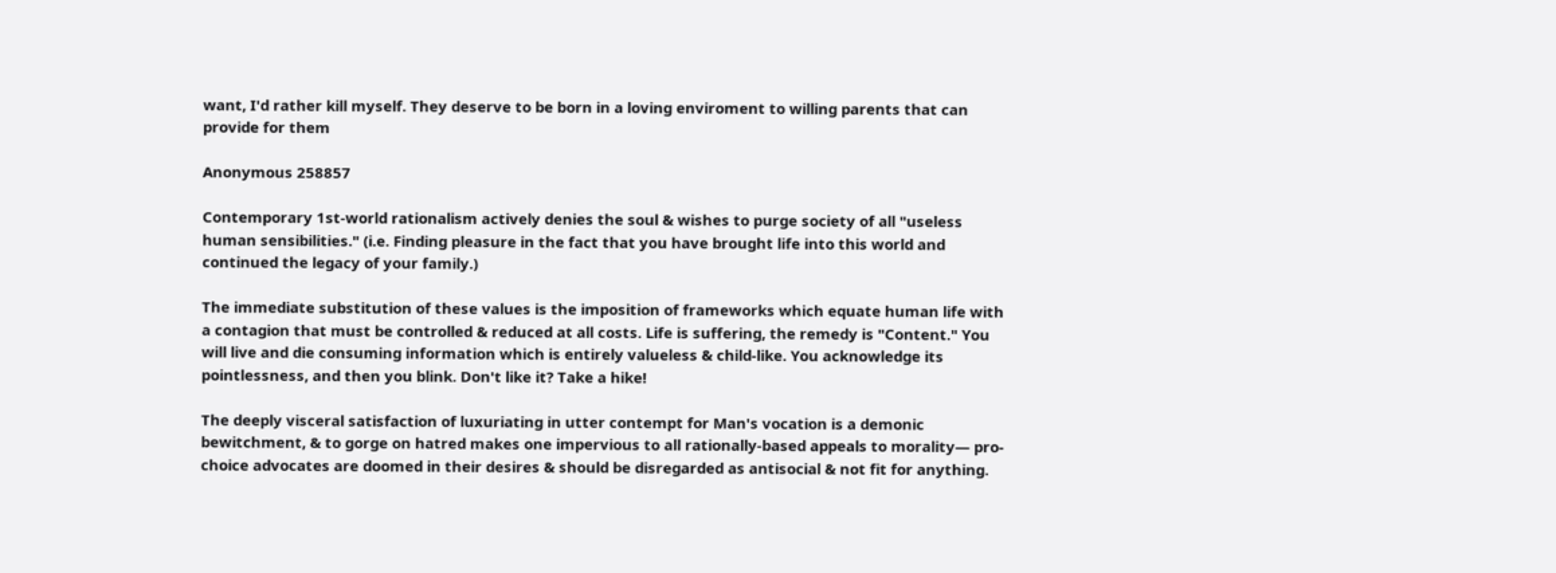want, I'd rather kill myself. They deserve to be born in a loving enviroment to willing parents that can provide for them

Anonymous 258857

Contemporary 1st-world rationalism actively denies the soul & wishes to purge society of all "useless human sensibilities." (i.e. Finding pleasure in the fact that you have brought life into this world and continued the legacy of your family.)

The immediate substitution of these values is the imposition of frameworks which equate human life with a contagion that must be controlled & reduced at all costs. Life is suffering, the remedy is "Content." You will live and die consuming information which is entirely valueless & child-like. You acknowledge its pointlessness, and then you blink. Don't like it? Take a hike!

The deeply visceral satisfaction of luxuriating in utter contempt for Man's vocation is a demonic bewitchment, & to gorge on hatred makes one impervious to all rationally-based appeals to morality— pro-choice advocates are doomed in their desires & should be disregarded as antisocial & not fit for anything.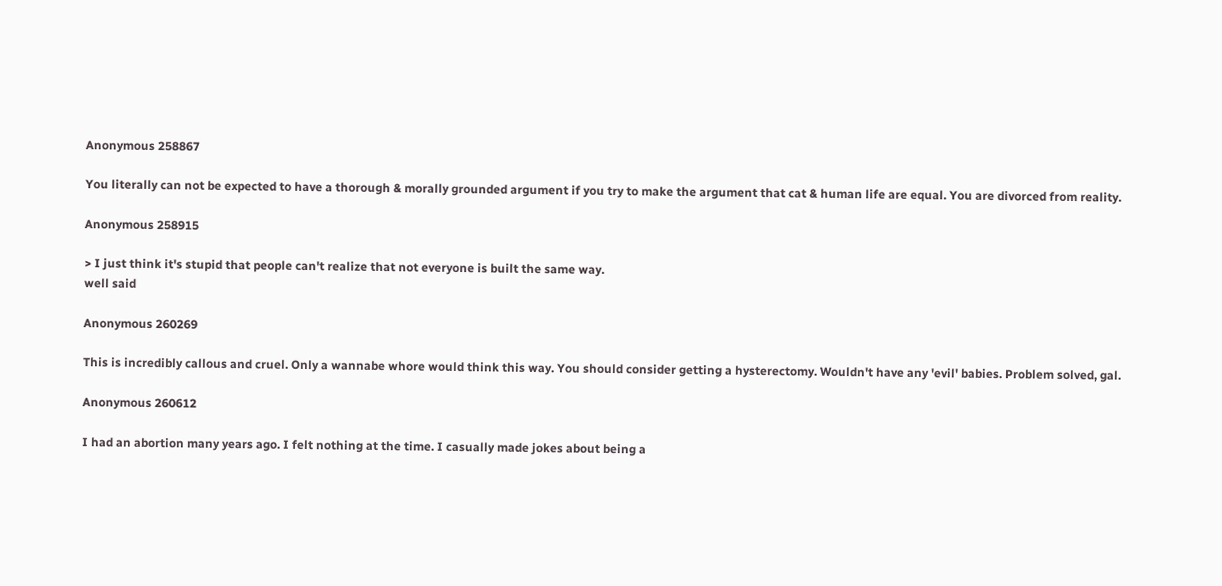Anonymous 258867

You literally can not be expected to have a thorough & morally grounded argument if you try to make the argument that cat & human life are equal. You are divorced from reality.

Anonymous 258915

> I just think it's stupid that people can't realize that not everyone is built the same way.
well said

Anonymous 260269

This is incredibly callous and cruel. Only a wannabe whore would think this way. You should consider getting a hysterectomy. Wouldn't have any 'evil' babies. Problem solved, gal.

Anonymous 260612

I had an abortion many years ago. I felt nothing at the time. I casually made jokes about being a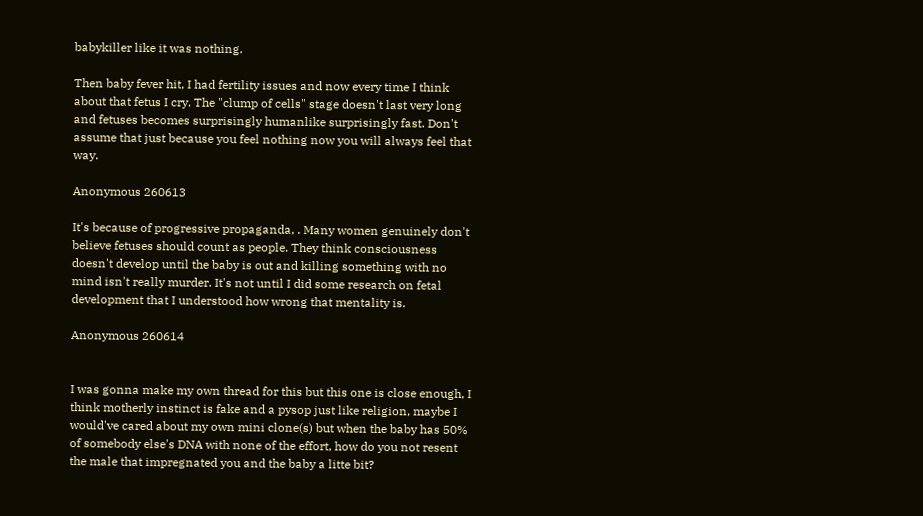babykiller like it was nothing.

Then baby fever hit, I had fertility issues and now every time I think about that fetus I cry. The "clump of cells" stage doesn't last very long and fetuses becomes surprisingly humanlike surprisingly fast. Don't assume that just because you feel nothing now you will always feel that way.

Anonymous 260613

It's because of progressive propaganda, . Many women genuinely don't believe fetuses should count as people. They think consciousness doesn't develop until the baby is out and killing something with no mind isn't really murder. It's not until I did some research on fetal development that I understood how wrong that mentality is.

Anonymous 260614


I was gonna make my own thread for this but this one is close enough, I think motherly instinct is fake and a pysop just like religion, maybe I would've cared about my own mini clone(s) but when the baby has 50% of somebody else's DNA with none of the effort, how do you not resent the male that impregnated you and the baby a litte bit?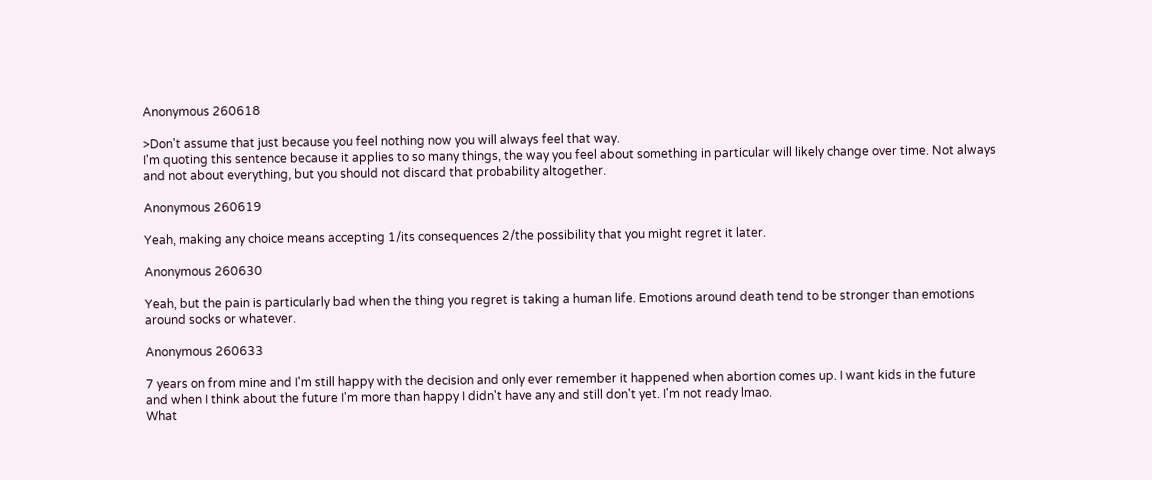Anonymous 260618

>Don't assume that just because you feel nothing now you will always feel that way.
I'm quoting this sentence because it applies to so many things, the way you feel about something in particular will likely change over time. Not always and not about everything, but you should not discard that probability altogether.

Anonymous 260619

Yeah, making any choice means accepting 1/its consequences 2/the possibility that you might regret it later.

Anonymous 260630

Yeah, but the pain is particularly bad when the thing you regret is taking a human life. Emotions around death tend to be stronger than emotions around socks or whatever.

Anonymous 260633

7 years on from mine and I'm still happy with the decision and only ever remember it happened when abortion comes up. I want kids in the future and when I think about the future I'm more than happy I didn't have any and still don't yet. I'm not ready lmao.
What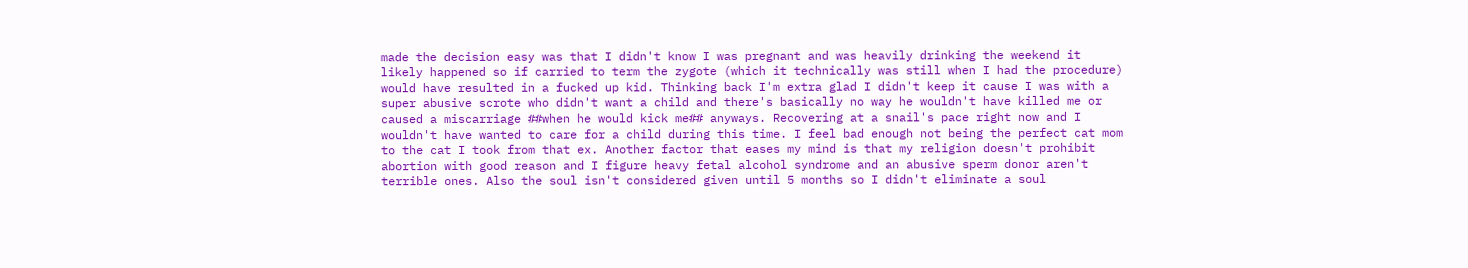made the decision easy was that I didn't know I was pregnant and was heavily drinking the weekend it likely happened so if carried to term the zygote (which it technically was still when I had the procedure) would have resulted in a fucked up kid. Thinking back I'm extra glad I didn't keep it cause I was with a super abusive scrote who didn't want a child and there's basically no way he wouldn't have killed me or caused a miscarriage ##when he would kick me## anyways. Recovering at a snail's pace right now and I wouldn't have wanted to care for a child during this time. I feel bad enough not being the perfect cat mom to the cat I took from that ex. Another factor that eases my mind is that my religion doesn't prohibit abortion with good reason and I figure heavy fetal alcohol syndrome and an abusive sperm donor aren't terrible ones. Also the soul isn't considered given until 5 months so I didn't eliminate a soul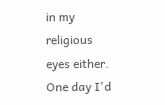in my religious eyes either.
One day I'd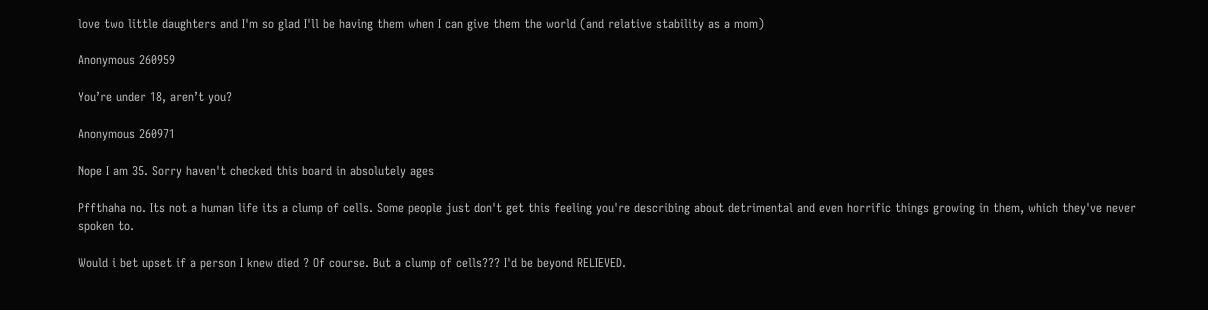love two little daughters and I'm so glad I'll be having them when I can give them the world (and relative stability as a mom)

Anonymous 260959

You’re under 18, aren’t you?

Anonymous 260971

Nope I am 35. Sorry haven't checked this board in absolutely ages

Pffthaha no. Its not a human life its a clump of cells. Some people just don't get this feeling you're describing about detrimental and even horrific things growing in them, which they've never spoken to.

Would i bet upset if a person I knew died ? Of course. But a clump of cells??? I'd be beyond RELIEVED.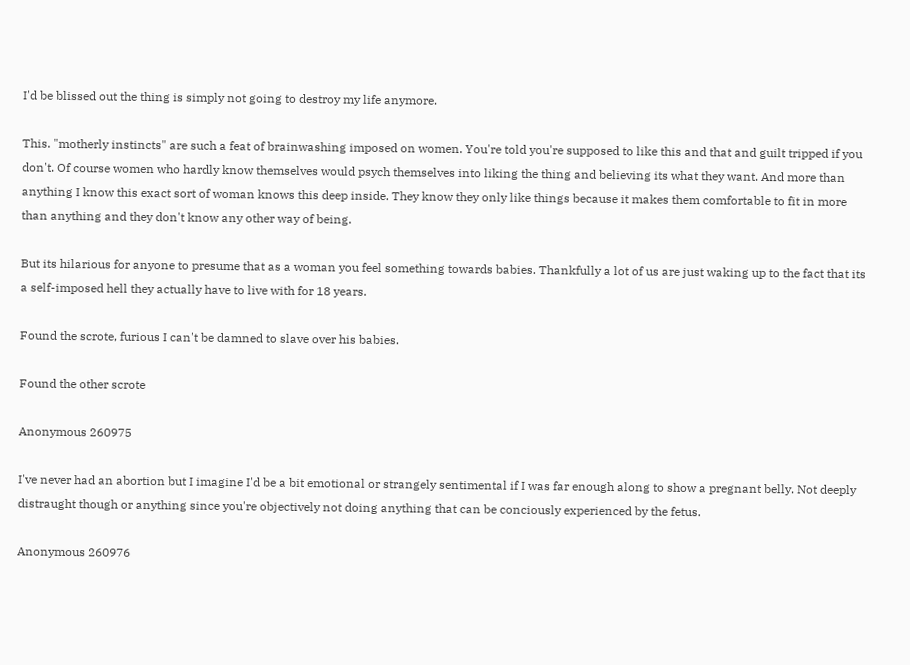I'd be blissed out the thing is simply not going to destroy my life anymore.

This. "motherly instincts" are such a feat of brainwashing imposed on women. You're told you're supposed to like this and that and guilt tripped if you don't. Of course women who hardly know themselves would psych themselves into liking the thing and believing its what they want. And more than anything I know this exact sort of woman knows this deep inside. They know they only like things because it makes them comfortable to fit in more than anything and they don't know any other way of being.

But its hilarious for anyone to presume that as a woman you feel something towards babies. Thankfully a lot of us are just waking up to the fact that its a self-imposed hell they actually have to live with for 18 years.

Found the scrote, furious I can't be damned to slave over his babies.

Found the other scrote

Anonymous 260975

I've never had an abortion but I imagine I'd be a bit emotional or strangely sentimental if I was far enough along to show a pregnant belly. Not deeply distraught though or anything since you're objectively not doing anything that can be conciously experienced by the fetus.

Anonymous 260976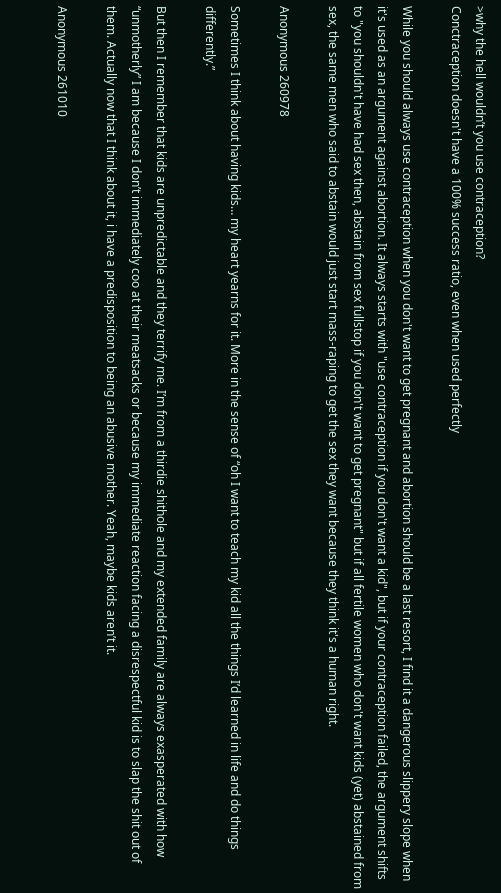>why the hell wouldn’t you use contraception?
Conctraception doesn't have a 100% success ratio, even when used perfectly

While you should always use contraception when you don't want to get pregnant and abortion should be a last resort, I find it a dangerous slippery slope when it's used as an argument against abortion. It always starts with "use contraception if you don't want a kid", but if your contraception failed, the argument shifts to "you shouldn't have had sex then, abstain from sex fullstop if you don't want to get pregnant" but if all fertile women who don't want kids (yet) abstained from sex, the same men who said to abstain would just start mass-raping to get the sex they want because they think it's a human right.

Anonymous 260978

Sometimes I think about having kids… my heart yearns for it. More in the sense of “oh I want to teach my kid all the things I’d learned in life and do things differently.”

But then I remember that kids are unpredictable and they terrify me. I’m from a thirdie shithole and my extended family are always exasperated with how “unmotherly” I am because I don’t immediately coo at their meatsacks or because my immediate reaction facing a disrespectful kid is to slap the shit out of them. Actually now that I think about it, i have a predisposition to being an abusive mother. Yeah, maybe kids aren’t it.

Anonymous 261010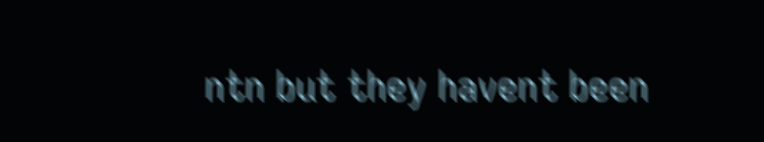ntn but they havent been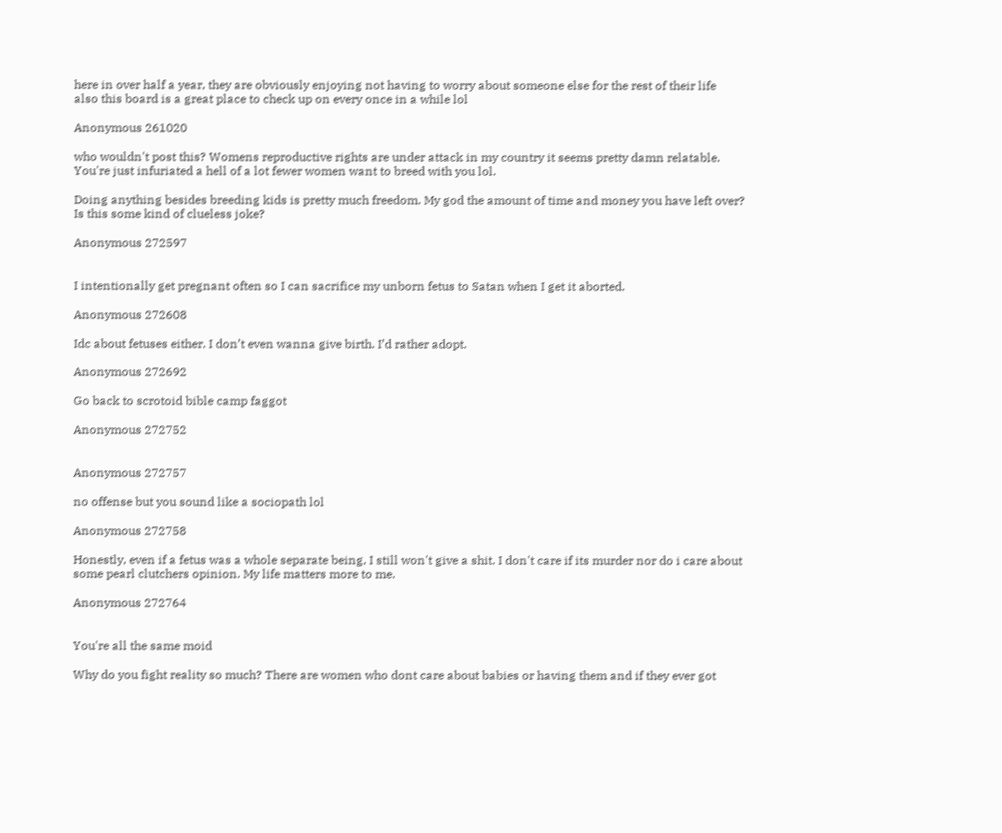here in over half a year, they are obviously enjoying not having to worry about someone else for the rest of their life
also this board is a great place to check up on every once in a while lol

Anonymous 261020

who wouldn't post this? Womens reproductive rights are under attack in my country it seems pretty damn relatable. You're just infuriated a hell of a lot fewer women want to breed with you lol.

Doing anything besides breeding kids is pretty much freedom. My god the amount of time and money you have left over? Is this some kind of clueless joke?

Anonymous 272597


I intentionally get pregnant often so I can sacrifice my unborn fetus to Satan when I get it aborted.

Anonymous 272608

Idc about fetuses either. I don’t even wanna give birth. I’d rather adopt.

Anonymous 272692

Go back to scrotoid bible camp faggot

Anonymous 272752


Anonymous 272757

no offense but you sound like a sociopath lol

Anonymous 272758

Honestly, even if a fetus was a whole separate being, I still won't give a shit. I don't care if its murder nor do i care about some pearl clutchers opinion. My life matters more to me.

Anonymous 272764


You're all the same moid

Why do you fight reality so much? There are women who dont care about babies or having them and if they ever got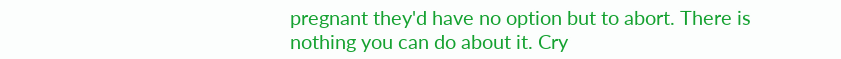pregnant they'd have no option but to abort. There is nothing you can do about it. Cry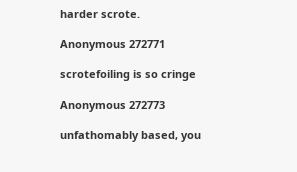harder scrote.

Anonymous 272771

scrotefoiling is so cringe

Anonymous 272773

unfathomably based, you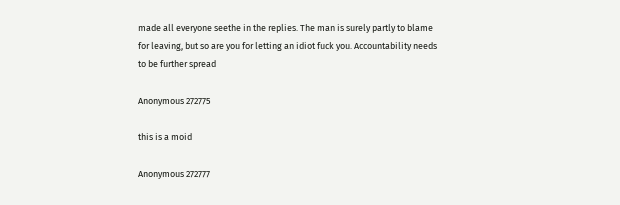made all everyone seethe in the replies. The man is surely partly to blame for leaving, but so are you for letting an idiot fuck you. Accountability needs to be further spread

Anonymous 272775

this is a moid

Anonymous 272777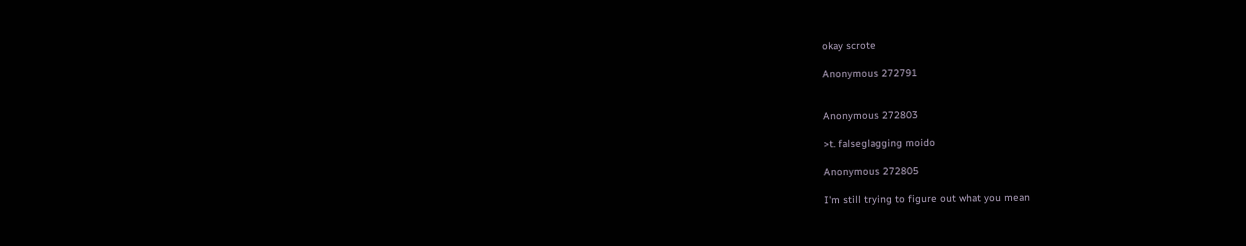okay scrote

Anonymous 272791


Anonymous 272803

>t. falseglagging moido

Anonymous 272805

I'm still trying to figure out what you mean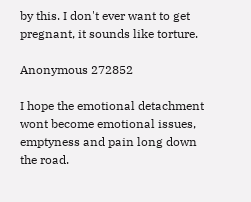by this. I don't ever want to get pregnant, it sounds like torture.

Anonymous 272852

I hope the emotional detachment wont become emotional issues, emptyness and pain long down the road.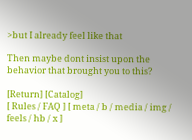>but I already feel like that

Then maybe dont insist upon the behavior that brought you to this?

[Return] [Catalog]
[ Rules / FAQ ] [ meta / b / media / img / feels / hb / x ]